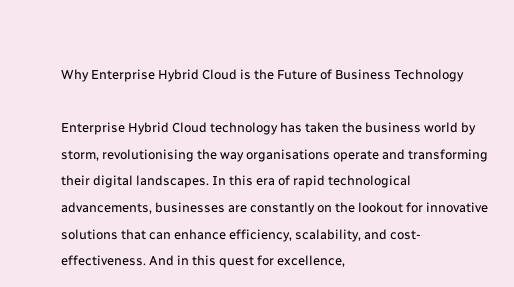Why Enterprise Hybrid Cloud is the Future of Business Technology

Enterprise Hybrid Cloud technology has taken the business world by storm, revolutionising the way organisations operate and transforming their digital landscapes. In this era of rapid technological advancements, businesses are constantly on the lookout for innovative solutions that can enhance efficiency, scalability, and cost-effectiveness. And in this quest for excellence,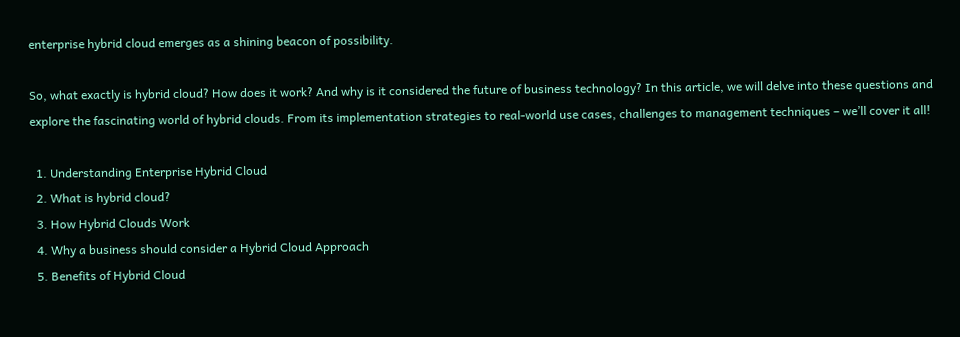enterprise hybrid cloud emerges as a shining beacon of possibility.

So, what exactly is hybrid cloud? How does it work? And why is it considered the future of business technology? In this article, we will delve into these questions and explore the fascinating world of hybrid clouds. From its implementation strategies to real-world use cases, challenges to management techniques – we’ll cover it all!

  1. Understanding Enterprise Hybrid Cloud
  2. What is hybrid cloud?
  3. How Hybrid Clouds Work
  4. Why a business should consider a Hybrid Cloud Approach
  5. Benefits of Hybrid Cloud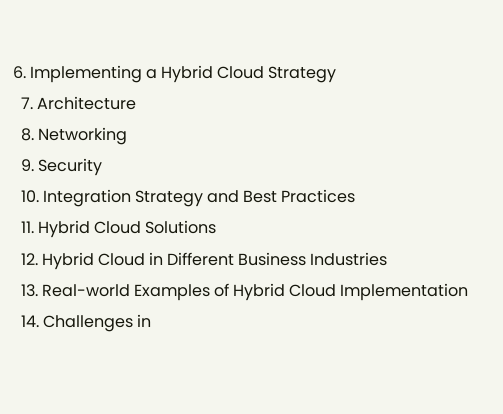6. Implementing a Hybrid Cloud Strategy
  7. Architecture
  8. Networking
  9. Security
  10. Integration Strategy and Best Practices
  11. Hybrid Cloud Solutions
  12. Hybrid Cloud in Different Business Industries
  13. Real-world Examples of Hybrid Cloud Implementation
  14. Challenges in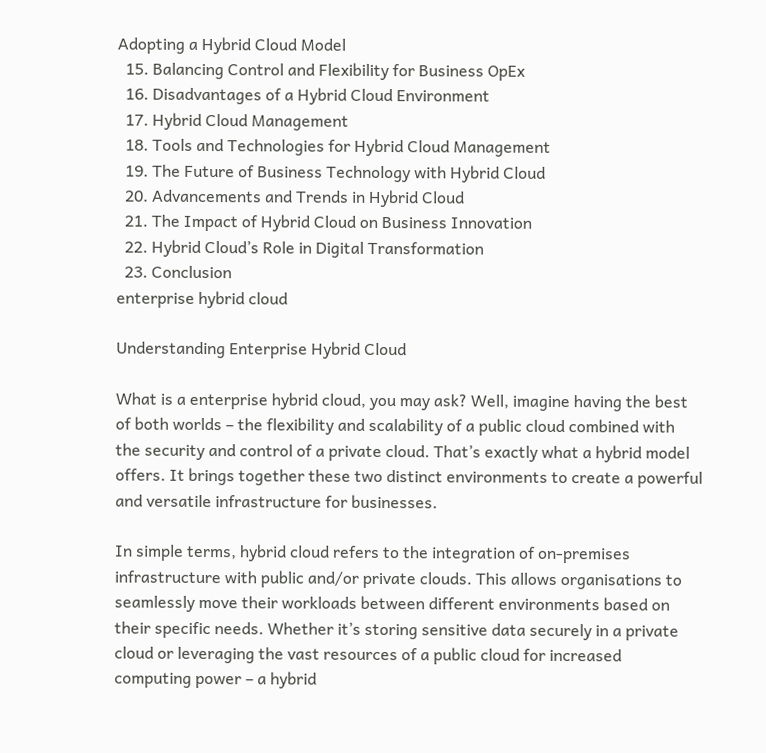Adopting a Hybrid Cloud Model
  15. Balancing Control and Flexibility for Business OpEx
  16. Disadvantages of a Hybrid Cloud Environment
  17. Hybrid Cloud Management
  18. Tools and Technologies for Hybrid Cloud Management
  19. The Future of Business Technology with Hybrid Cloud
  20. Advancements and Trends in Hybrid Cloud
  21. The Impact of Hybrid Cloud on Business Innovation
  22. Hybrid Cloud’s Role in Digital Transformation
  23. Conclusion
enterprise hybrid cloud

Understanding Enterprise Hybrid Cloud

What is a enterprise hybrid cloud, you may ask? Well, imagine having the best of both worlds – the flexibility and scalability of a public cloud combined with the security and control of a private cloud. That’s exactly what a hybrid model offers. It brings together these two distinct environments to create a powerful and versatile infrastructure for businesses.

In simple terms, hybrid cloud refers to the integration of on-premises infrastructure with public and/or private clouds. This allows organisations to seamlessly move their workloads between different environments based on their specific needs. Whether it’s storing sensitive data securely in a private cloud or leveraging the vast resources of a public cloud for increased computing power – a hybrid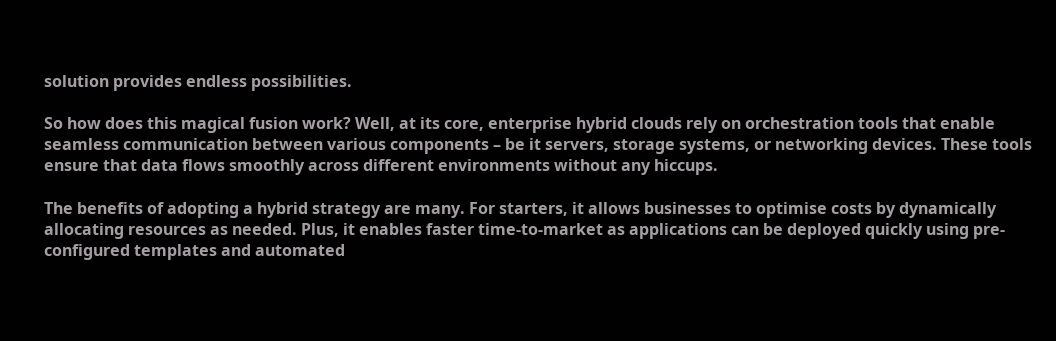solution provides endless possibilities.

So how does this magical fusion work? Well, at its core, enterprise hybrid clouds rely on orchestration tools that enable seamless communication between various components – be it servers, storage systems, or networking devices. These tools ensure that data flows smoothly across different environments without any hiccups.

The benefits of adopting a hybrid strategy are many. For starters, it allows businesses to optimise costs by dynamically allocating resources as needed. Plus, it enables faster time-to-market as applications can be deployed quickly using pre-configured templates and automated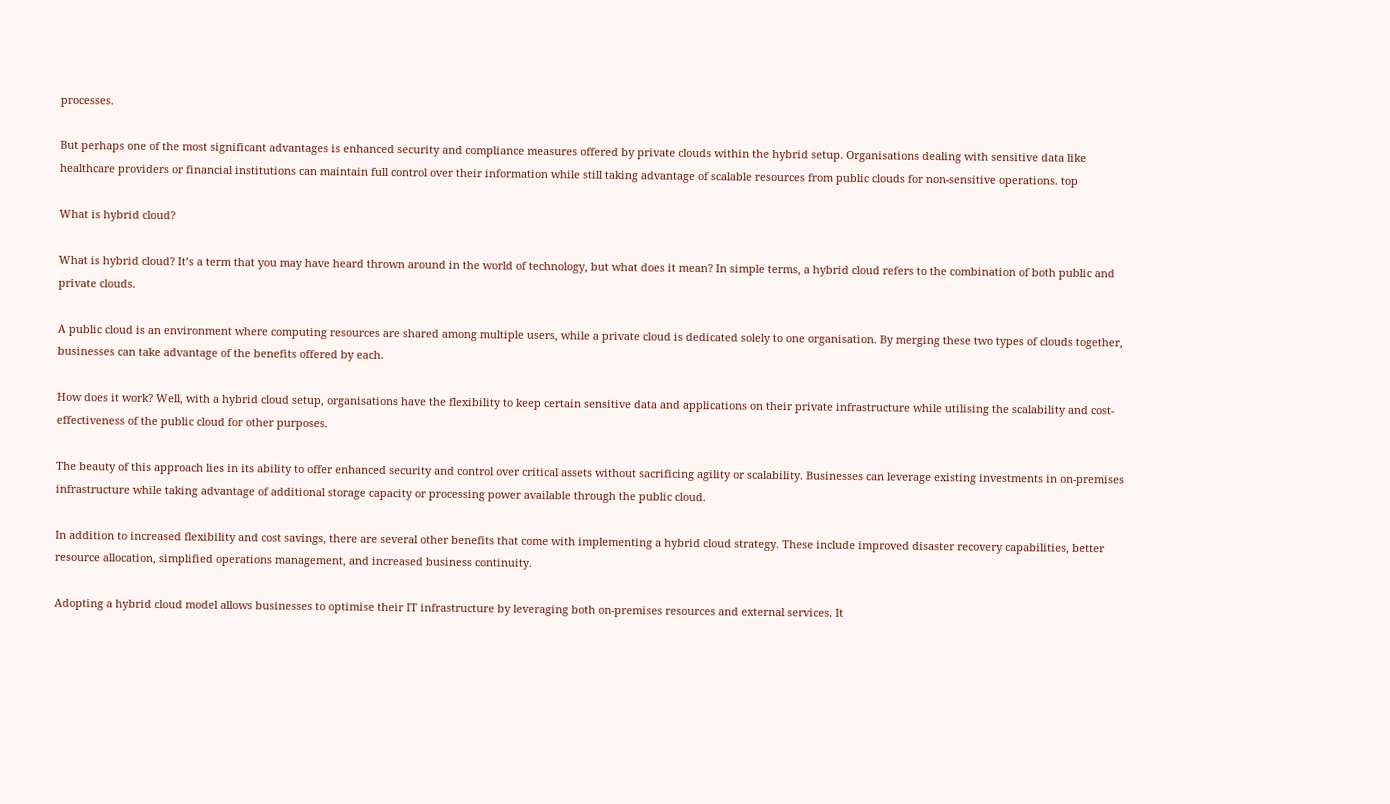processes.

But perhaps one of the most significant advantages is enhanced security and compliance measures offered by private clouds within the hybrid setup. Organisations dealing with sensitive data like healthcare providers or financial institutions can maintain full control over their information while still taking advantage of scalable resources from public clouds for non-sensitive operations. top

What is hybrid cloud?

What is hybrid cloud? It’s a term that you may have heard thrown around in the world of technology, but what does it mean? In simple terms, a hybrid cloud refers to the combination of both public and private clouds.

A public cloud is an environment where computing resources are shared among multiple users, while a private cloud is dedicated solely to one organisation. By merging these two types of clouds together, businesses can take advantage of the benefits offered by each.

How does it work? Well, with a hybrid cloud setup, organisations have the flexibility to keep certain sensitive data and applications on their private infrastructure while utilising the scalability and cost-effectiveness of the public cloud for other purposes.

The beauty of this approach lies in its ability to offer enhanced security and control over critical assets without sacrificing agility or scalability. Businesses can leverage existing investments in on-premises infrastructure while taking advantage of additional storage capacity or processing power available through the public cloud.

In addition to increased flexibility and cost savings, there are several other benefits that come with implementing a hybrid cloud strategy. These include improved disaster recovery capabilities, better resource allocation, simplified operations management, and increased business continuity.

Adopting a hybrid cloud model allows businesses to optimise their IT infrastructure by leveraging both on-premises resources and external services. It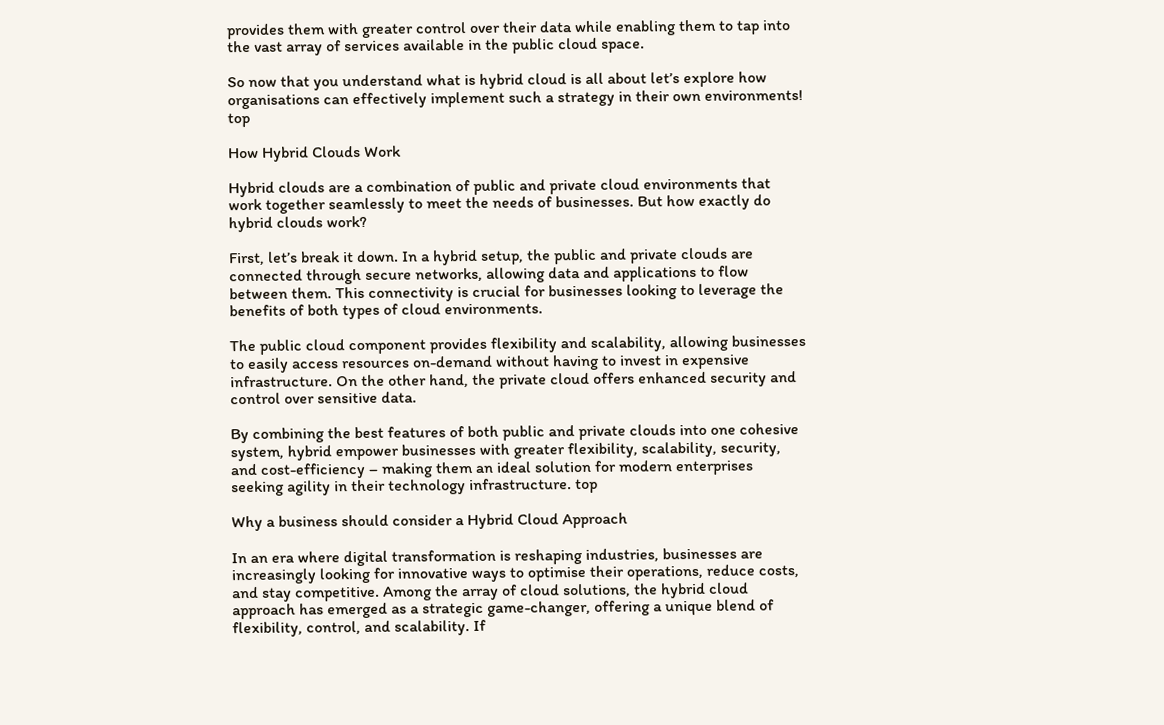provides them with greater control over their data while enabling them to tap into the vast array of services available in the public cloud space.

So now that you understand what is hybrid cloud is all about let’s explore how organisations can effectively implement such a strategy in their own environments! top

How Hybrid Clouds Work

Hybrid clouds are a combination of public and private cloud environments that work together seamlessly to meet the needs of businesses. But how exactly do hybrid clouds work?

First, let’s break it down. In a hybrid setup, the public and private clouds are connected through secure networks, allowing data and applications to flow between them. This connectivity is crucial for businesses looking to leverage the benefits of both types of cloud environments.

The public cloud component provides flexibility and scalability, allowing businesses to easily access resources on-demand without having to invest in expensive infrastructure. On the other hand, the private cloud offers enhanced security and control over sensitive data.

By combining the best features of both public and private clouds into one cohesive system, hybrid empower businesses with greater flexibility, scalability, security, and cost-efficiency – making them an ideal solution for modern enterprises seeking agility in their technology infrastructure. top

Why a business should consider a Hybrid Cloud Approach

In an era where digital transformation is reshaping industries, businesses are increasingly looking for innovative ways to optimise their operations, reduce costs, and stay competitive. Among the array of cloud solutions, the hybrid cloud approach has emerged as a strategic game-changer, offering a unique blend of flexibility, control, and scalability. If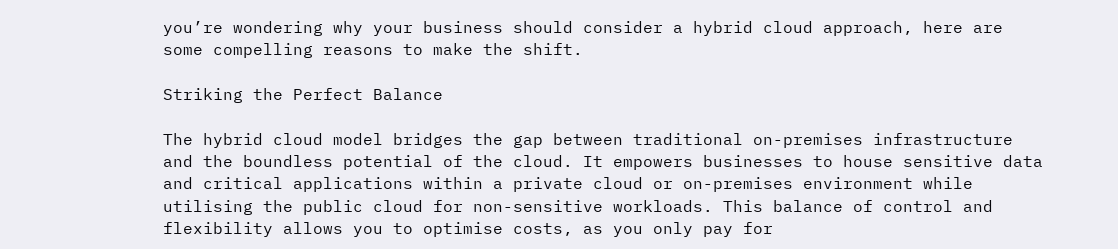you’re wondering why your business should consider a hybrid cloud approach, here are some compelling reasons to make the shift.

Striking the Perfect Balance

The hybrid cloud model bridges the gap between traditional on-premises infrastructure and the boundless potential of the cloud. It empowers businesses to house sensitive data and critical applications within a private cloud or on-premises environment while utilising the public cloud for non-sensitive workloads. This balance of control and flexibility allows you to optimise costs, as you only pay for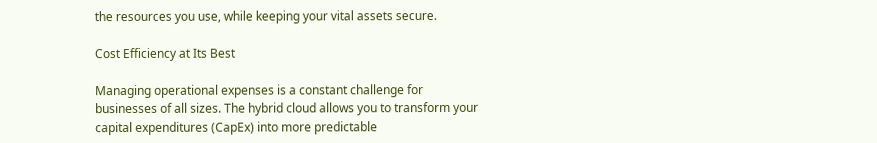the resources you use, while keeping your vital assets secure.

Cost Efficiency at Its Best

Managing operational expenses is a constant challenge for businesses of all sizes. The hybrid cloud allows you to transform your capital expenditures (CapEx) into more predictable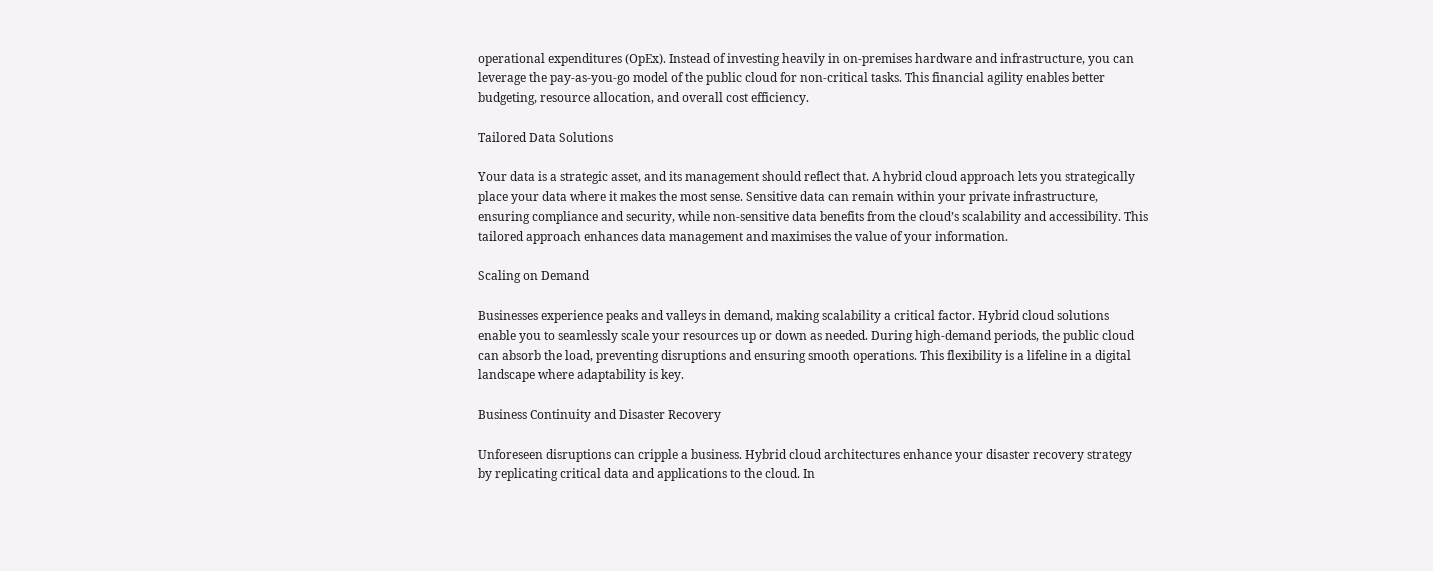operational expenditures (OpEx). Instead of investing heavily in on-premises hardware and infrastructure, you can leverage the pay-as-you-go model of the public cloud for non-critical tasks. This financial agility enables better budgeting, resource allocation, and overall cost efficiency.

Tailored Data Solutions

Your data is a strategic asset, and its management should reflect that. A hybrid cloud approach lets you strategically place your data where it makes the most sense. Sensitive data can remain within your private infrastructure, ensuring compliance and security, while non-sensitive data benefits from the cloud’s scalability and accessibility. This tailored approach enhances data management and maximises the value of your information.

Scaling on Demand

Businesses experience peaks and valleys in demand, making scalability a critical factor. Hybrid cloud solutions enable you to seamlessly scale your resources up or down as needed. During high-demand periods, the public cloud can absorb the load, preventing disruptions and ensuring smooth operations. This flexibility is a lifeline in a digital landscape where adaptability is key.

Business Continuity and Disaster Recovery

Unforeseen disruptions can cripple a business. Hybrid cloud architectures enhance your disaster recovery strategy by replicating critical data and applications to the cloud. In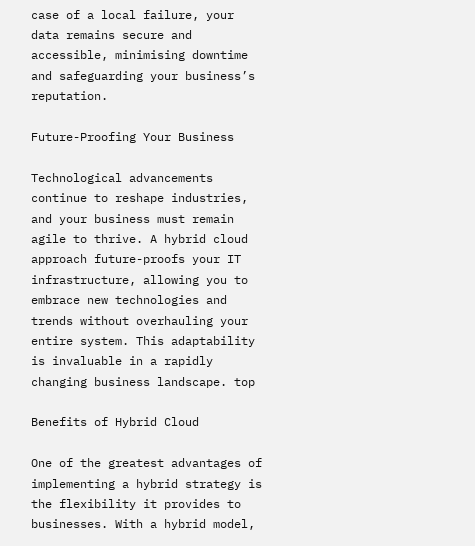case of a local failure, your data remains secure and accessible, minimising downtime and safeguarding your business’s reputation.

Future-Proofing Your Business

Technological advancements continue to reshape industries, and your business must remain agile to thrive. A hybrid cloud approach future-proofs your IT infrastructure, allowing you to embrace new technologies and trends without overhauling your entire system. This adaptability is invaluable in a rapidly changing business landscape. top

Benefits of Hybrid Cloud

One of the greatest advantages of implementing a hybrid strategy is the flexibility it provides to businesses. With a hybrid model,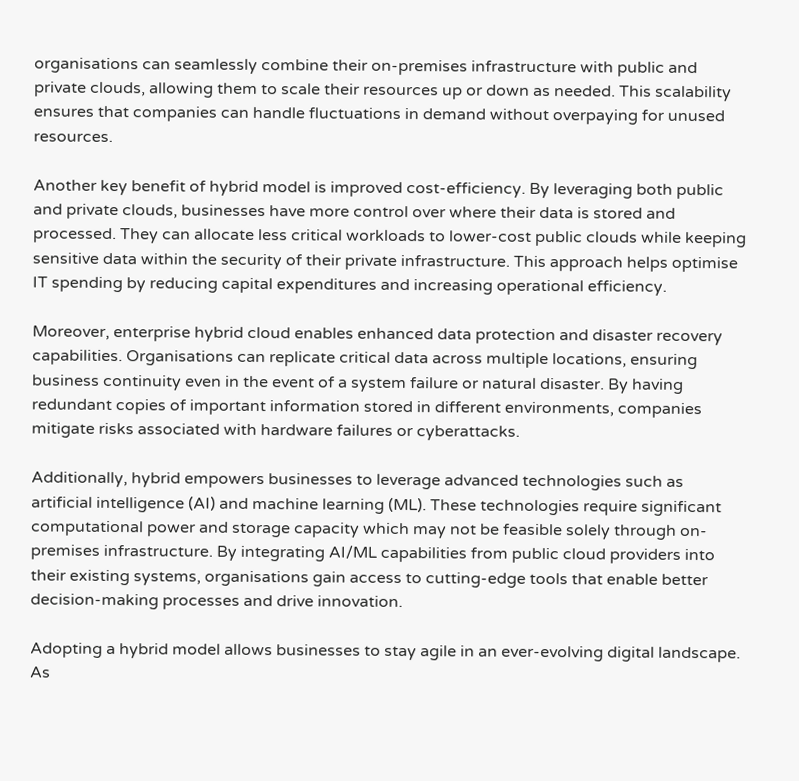organisations can seamlessly combine their on-premises infrastructure with public and private clouds, allowing them to scale their resources up or down as needed. This scalability ensures that companies can handle fluctuations in demand without overpaying for unused resources.

Another key benefit of hybrid model is improved cost-efficiency. By leveraging both public and private clouds, businesses have more control over where their data is stored and processed. They can allocate less critical workloads to lower-cost public clouds while keeping sensitive data within the security of their private infrastructure. This approach helps optimise IT spending by reducing capital expenditures and increasing operational efficiency.

Moreover, enterprise hybrid cloud enables enhanced data protection and disaster recovery capabilities. Organisations can replicate critical data across multiple locations, ensuring business continuity even in the event of a system failure or natural disaster. By having redundant copies of important information stored in different environments, companies mitigate risks associated with hardware failures or cyberattacks.

Additionally, hybrid empowers businesses to leverage advanced technologies such as artificial intelligence (AI) and machine learning (ML). These technologies require significant computational power and storage capacity which may not be feasible solely through on-premises infrastructure. By integrating AI/ML capabilities from public cloud providers into their existing systems, organisations gain access to cutting-edge tools that enable better decision-making processes and drive innovation.

Adopting a hybrid model allows businesses to stay agile in an ever-evolving digital landscape. As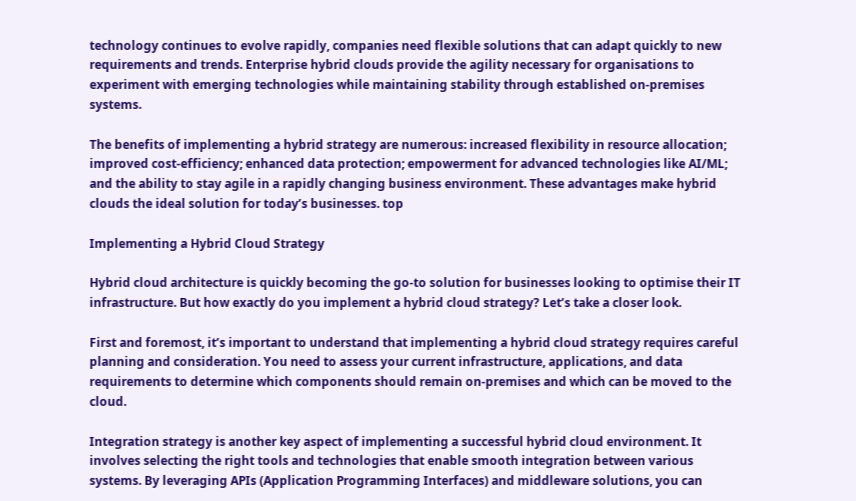technology continues to evolve rapidly, companies need flexible solutions that can adapt quickly to new requirements and trends. Enterprise hybrid clouds provide the agility necessary for organisations to experiment with emerging technologies while maintaining stability through established on-premises systems.

The benefits of implementing a hybrid strategy are numerous: increased flexibility in resource allocation; improved cost-efficiency; enhanced data protection; empowerment for advanced technologies like AI/ML; and the ability to stay agile in a rapidly changing business environment. These advantages make hybrid clouds the ideal solution for today’s businesses. top

Implementing a Hybrid Cloud Strategy

Hybrid cloud architecture is quickly becoming the go-to solution for businesses looking to optimise their IT infrastructure. But how exactly do you implement a hybrid cloud strategy? Let’s take a closer look.

First and foremost, it’s important to understand that implementing a hybrid cloud strategy requires careful planning and consideration. You need to assess your current infrastructure, applications, and data requirements to determine which components should remain on-premises and which can be moved to the cloud.

Integration strategy is another key aspect of implementing a successful hybrid cloud environment. It involves selecting the right tools and technologies that enable smooth integration between various systems. By leveraging APIs (Application Programming Interfaces) and middleware solutions, you can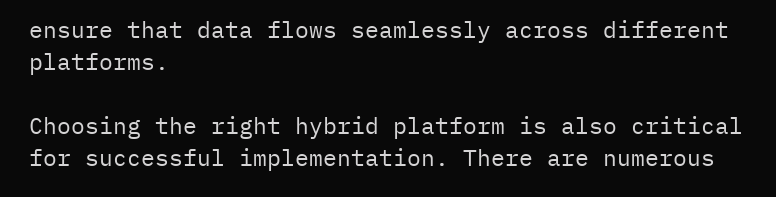ensure that data flows seamlessly across different platforms.

Choosing the right hybrid platform is also critical for successful implementation. There are numerous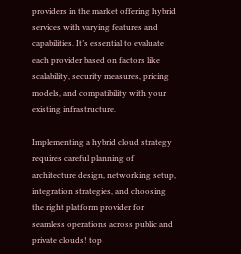providers in the market offering hybrid services with varying features and capabilities. It’s essential to evaluate each provider based on factors like scalability, security measures, pricing models, and compatibility with your existing infrastructure.

Implementing a hybrid cloud strategy requires careful planning of architecture design, networking setup, integration strategies, and choosing the right platform provider for seamless operations across public and private clouds! top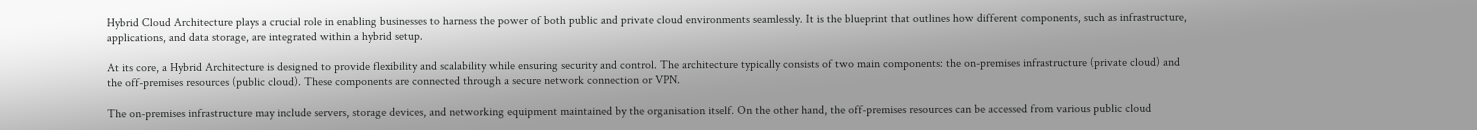Hybrid Cloud Architecture plays a crucial role in enabling businesses to harness the power of both public and private cloud environments seamlessly. It is the blueprint that outlines how different components, such as infrastructure, applications, and data storage, are integrated within a hybrid setup.

At its core, a Hybrid Architecture is designed to provide flexibility and scalability while ensuring security and control. The architecture typically consists of two main components: the on-premises infrastructure (private cloud) and the off-premises resources (public cloud). These components are connected through a secure network connection or VPN.

The on-premises infrastructure may include servers, storage devices, and networking equipment maintained by the organisation itself. On the other hand, the off-premises resources can be accessed from various public cloud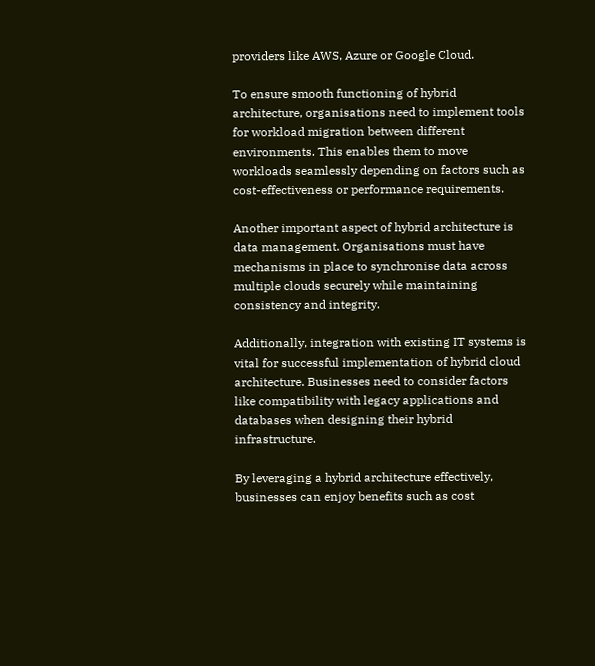providers like AWS, Azure or Google Cloud.

To ensure smooth functioning of hybrid architecture, organisations need to implement tools for workload migration between different environments. This enables them to move workloads seamlessly depending on factors such as cost-effectiveness or performance requirements.

Another important aspect of hybrid architecture is data management. Organisations must have mechanisms in place to synchronise data across multiple clouds securely while maintaining consistency and integrity.

Additionally, integration with existing IT systems is vital for successful implementation of hybrid cloud architecture. Businesses need to consider factors like compatibility with legacy applications and databases when designing their hybrid infrastructure.

By leveraging a hybrid architecture effectively, businesses can enjoy benefits such as cost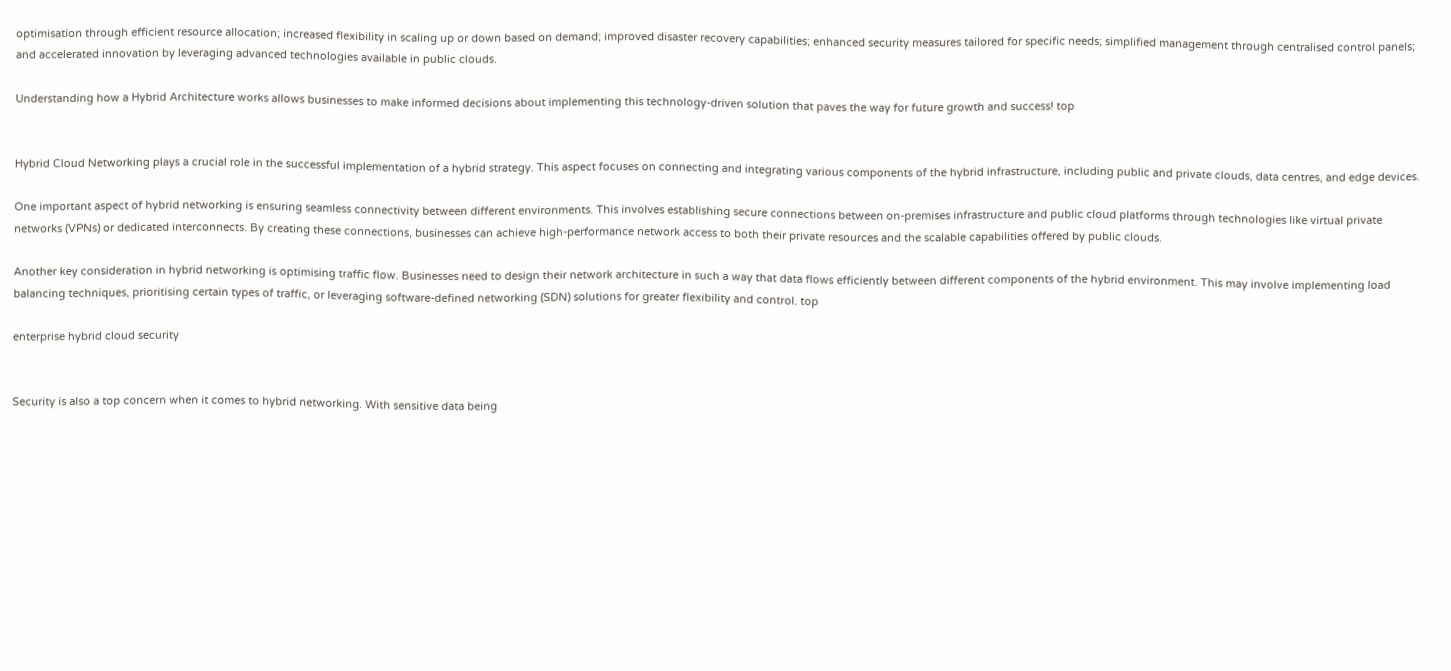optimisation through efficient resource allocation; increased flexibility in scaling up or down based on demand; improved disaster recovery capabilities; enhanced security measures tailored for specific needs; simplified management through centralised control panels; and accelerated innovation by leveraging advanced technologies available in public clouds.

Understanding how a Hybrid Architecture works allows businesses to make informed decisions about implementing this technology-driven solution that paves the way for future growth and success! top


Hybrid Cloud Networking plays a crucial role in the successful implementation of a hybrid strategy. This aspect focuses on connecting and integrating various components of the hybrid infrastructure, including public and private clouds, data centres, and edge devices.

One important aspect of hybrid networking is ensuring seamless connectivity between different environments. This involves establishing secure connections between on-premises infrastructure and public cloud platforms through technologies like virtual private networks (VPNs) or dedicated interconnects. By creating these connections, businesses can achieve high-performance network access to both their private resources and the scalable capabilities offered by public clouds.

Another key consideration in hybrid networking is optimising traffic flow. Businesses need to design their network architecture in such a way that data flows efficiently between different components of the hybrid environment. This may involve implementing load balancing techniques, prioritising certain types of traffic, or leveraging software-defined networking (SDN) solutions for greater flexibility and control. top

enterprise hybrid cloud security


Security is also a top concern when it comes to hybrid networking. With sensitive data being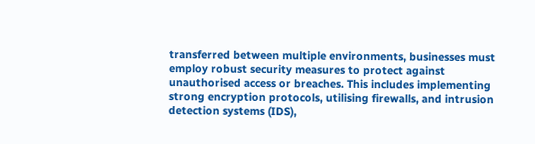transferred between multiple environments, businesses must employ robust security measures to protect against unauthorised access or breaches. This includes implementing strong encryption protocols, utilising firewalls, and intrusion detection systems (IDS),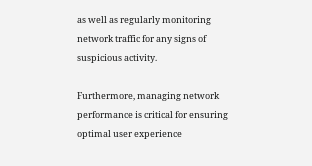as well as regularly monitoring network traffic for any signs of suspicious activity.

Furthermore, managing network performance is critical for ensuring optimal user experience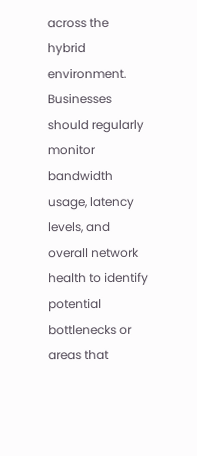across the hybrid environment. Businesses should regularly monitor bandwidth usage, latency levels, and overall network health to identify potential bottlenecks or areas that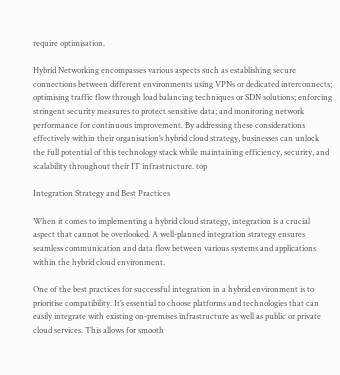require optimisation.

Hybrid Networking encompasses various aspects such as establishing secure connections between different environments using VPNs or dedicated interconnects; optimising traffic flow through load balancing techniques or SDN solutions; enforcing stringent security measures to protect sensitive data; and monitoring network performance for continuous improvement. By addressing these considerations effectively within their organisation’s hybrid cloud strategy, businesses can unlock the full potential of this technology stack while maintaining efficiency, security, and scalability throughout their IT infrastructure. top

Integration Strategy and Best Practices

When it comes to implementing a hybrid cloud strategy, integration is a crucial aspect that cannot be overlooked. A well-planned integration strategy ensures seamless communication and data flow between various systems and applications within the hybrid cloud environment.

One of the best practices for successful integration in a hybrid environment is to prioritise compatibility. It’s essential to choose platforms and technologies that can easily integrate with existing on-premises infrastructure as well as public or private cloud services. This allows for smooth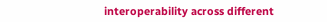interoperability across different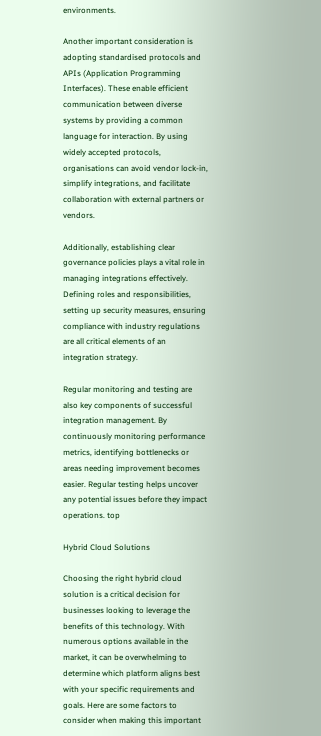environments.

Another important consideration is adopting standardised protocols and APIs (Application Programming Interfaces). These enable efficient communication between diverse systems by providing a common language for interaction. By using widely accepted protocols, organisations can avoid vendor lock-in, simplify integrations, and facilitate collaboration with external partners or vendors.

Additionally, establishing clear governance policies plays a vital role in managing integrations effectively. Defining roles and responsibilities, setting up security measures, ensuring compliance with industry regulations are all critical elements of an integration strategy.

Regular monitoring and testing are also key components of successful integration management. By continuously monitoring performance metrics, identifying bottlenecks or areas needing improvement becomes easier. Regular testing helps uncover any potential issues before they impact operations. top

Hybrid Cloud Solutions

Choosing the right hybrid cloud solution is a critical decision for businesses looking to leverage the benefits of this technology. With numerous options available in the market, it can be overwhelming to determine which platform aligns best with your specific requirements and goals. Here are some factors to consider when making this important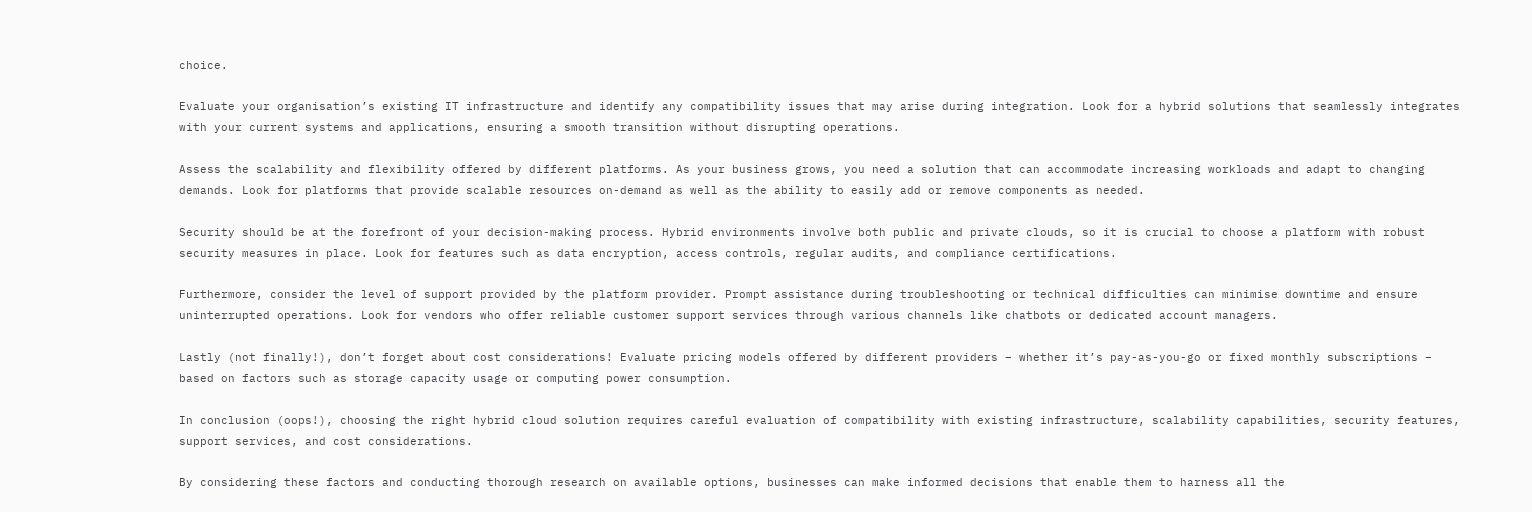choice.

Evaluate your organisation’s existing IT infrastructure and identify any compatibility issues that may arise during integration. Look for a hybrid solutions that seamlessly integrates with your current systems and applications, ensuring a smooth transition without disrupting operations.

Assess the scalability and flexibility offered by different platforms. As your business grows, you need a solution that can accommodate increasing workloads and adapt to changing demands. Look for platforms that provide scalable resources on-demand as well as the ability to easily add or remove components as needed.

Security should be at the forefront of your decision-making process. Hybrid environments involve both public and private clouds, so it is crucial to choose a platform with robust security measures in place. Look for features such as data encryption, access controls, regular audits, and compliance certifications.

Furthermore, consider the level of support provided by the platform provider. Prompt assistance during troubleshooting or technical difficulties can minimise downtime and ensure uninterrupted operations. Look for vendors who offer reliable customer support services through various channels like chatbots or dedicated account managers.

Lastly (not finally!), don’t forget about cost considerations! Evaluate pricing models offered by different providers – whether it’s pay-as-you-go or fixed monthly subscriptions – based on factors such as storage capacity usage or computing power consumption.

In conclusion (oops!), choosing the right hybrid cloud solution requires careful evaluation of compatibility with existing infrastructure, scalability capabilities, security features, support services, and cost considerations.

By considering these factors and conducting thorough research on available options, businesses can make informed decisions that enable them to harness all the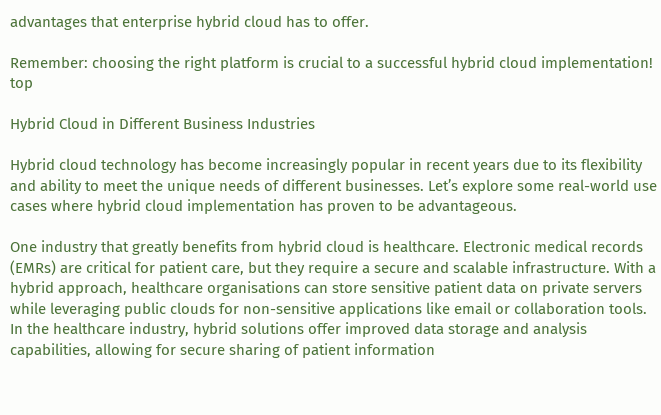advantages that enterprise hybrid cloud has to offer.

Remember: choosing the right platform is crucial to a successful hybrid cloud implementation! top

Hybrid Cloud in Different Business Industries

Hybrid cloud technology has become increasingly popular in recent years due to its flexibility and ability to meet the unique needs of different businesses. Let’s explore some real-world use cases where hybrid cloud implementation has proven to be advantageous.

One industry that greatly benefits from hybrid cloud is healthcare. Electronic medical records (EMRs) are critical for patient care, but they require a secure and scalable infrastructure. With a hybrid approach, healthcare organisations can store sensitive patient data on private servers while leveraging public clouds for non-sensitive applications like email or collaboration tools.  In the healthcare industry, hybrid solutions offer improved data storage and analysis capabilities, allowing for secure sharing of patient information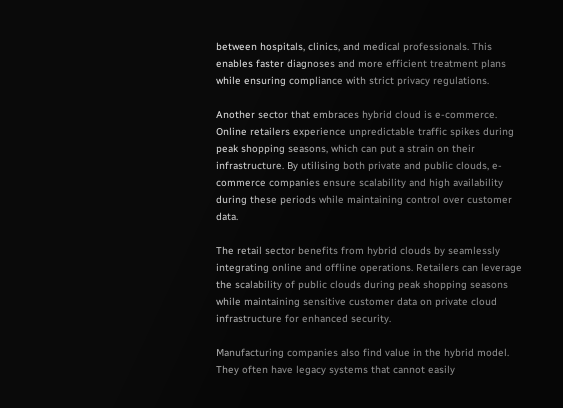between hospitals, clinics, and medical professionals. This enables faster diagnoses and more efficient treatment plans while ensuring compliance with strict privacy regulations.

Another sector that embraces hybrid cloud is e-commerce. Online retailers experience unpredictable traffic spikes during peak shopping seasons, which can put a strain on their infrastructure. By utilising both private and public clouds, e-commerce companies ensure scalability and high availability during these periods while maintaining control over customer data.

The retail sector benefits from hybrid clouds by seamlessly integrating online and offline operations. Retailers can leverage the scalability of public clouds during peak shopping seasons while maintaining sensitive customer data on private cloud infrastructure for enhanced security.

Manufacturing companies also find value in the hybrid model. They often have legacy systems that cannot easily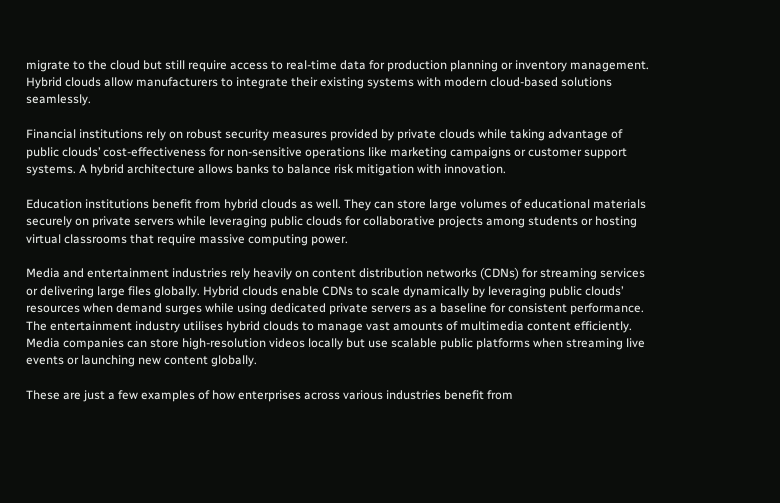migrate to the cloud but still require access to real-time data for production planning or inventory management. Hybrid clouds allow manufacturers to integrate their existing systems with modern cloud-based solutions seamlessly.

Financial institutions rely on robust security measures provided by private clouds while taking advantage of public clouds’ cost-effectiveness for non-sensitive operations like marketing campaigns or customer support systems. A hybrid architecture allows banks to balance risk mitigation with innovation.

Education institutions benefit from hybrid clouds as well. They can store large volumes of educational materials securely on private servers while leveraging public clouds for collaborative projects among students or hosting virtual classrooms that require massive computing power.

Media and entertainment industries rely heavily on content distribution networks (CDNs) for streaming services or delivering large files globally. Hybrid clouds enable CDNs to scale dynamically by leveraging public clouds’ resources when demand surges while using dedicated private servers as a baseline for consistent performance.  The entertainment industry utilises hybrid clouds to manage vast amounts of multimedia content efficiently. Media companies can store high-resolution videos locally but use scalable public platforms when streaming live events or launching new content globally.

These are just a few examples of how enterprises across various industries benefit from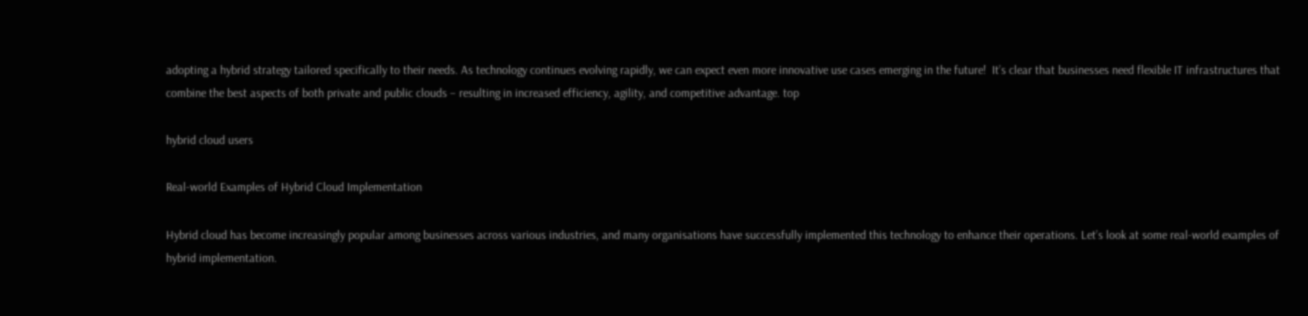adopting a hybrid strategy tailored specifically to their needs. As technology continues evolving rapidly, we can expect even more innovative use cases emerging in the future!  It’s clear that businesses need flexible IT infrastructures that combine the best aspects of both private and public clouds – resulting in increased efficiency, agility, and competitive advantage. top

hybrid cloud users

Real-world Examples of Hybrid Cloud Implementation

Hybrid cloud has become increasingly popular among businesses across various industries, and many organisations have successfully implemented this technology to enhance their operations. Let’s look at some real-world examples of hybrid implementation.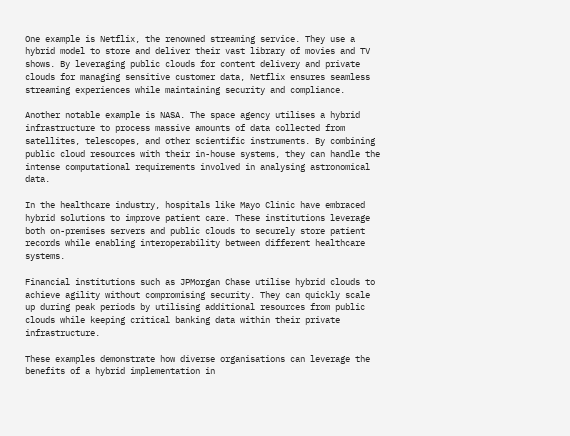One example is Netflix, the renowned streaming service. They use a hybrid model to store and deliver their vast library of movies and TV shows. By leveraging public clouds for content delivery and private clouds for managing sensitive customer data, Netflix ensures seamless streaming experiences while maintaining security and compliance.

Another notable example is NASA. The space agency utilises a hybrid infrastructure to process massive amounts of data collected from satellites, telescopes, and other scientific instruments. By combining public cloud resources with their in-house systems, they can handle the intense computational requirements involved in analysing astronomical data.

In the healthcare industry, hospitals like Mayo Clinic have embraced hybrid solutions to improve patient care. These institutions leverage both on-premises servers and public clouds to securely store patient records while enabling interoperability between different healthcare systems.

Financial institutions such as JPMorgan Chase utilise hybrid clouds to achieve agility without compromising security. They can quickly scale up during peak periods by utilising additional resources from public clouds while keeping critical banking data within their private infrastructure.

These examples demonstrate how diverse organisations can leverage the benefits of a hybrid implementation in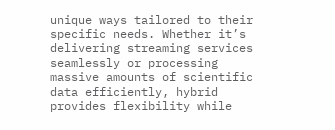unique ways tailored to their specific needs. Whether it’s delivering streaming services seamlessly or processing massive amounts of scientific data efficiently, hybrid provides flexibility while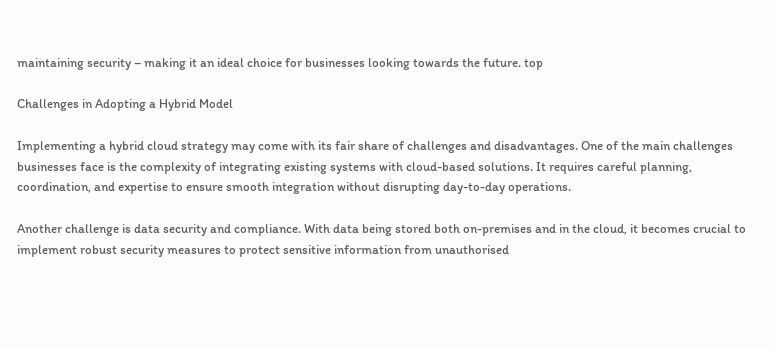maintaining security – making it an ideal choice for businesses looking towards the future. top

Challenges in Adopting a Hybrid Model

Implementing a hybrid cloud strategy may come with its fair share of challenges and disadvantages. One of the main challenges businesses face is the complexity of integrating existing systems with cloud-based solutions. It requires careful planning, coordination, and expertise to ensure smooth integration without disrupting day-to-day operations.

Another challenge is data security and compliance. With data being stored both on-premises and in the cloud, it becomes crucial to implement robust security measures to protect sensitive information from unauthorised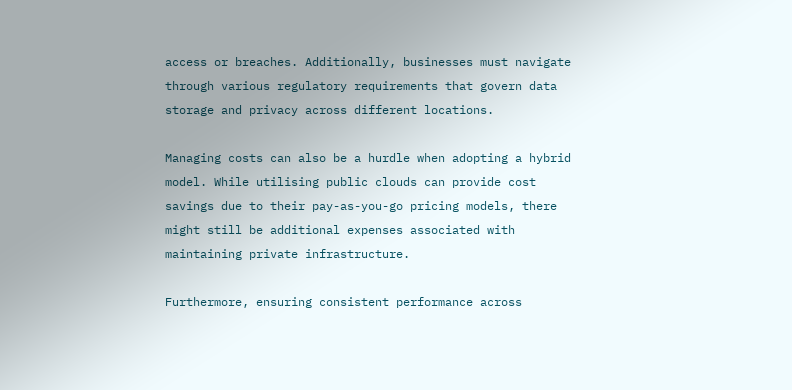access or breaches. Additionally, businesses must navigate through various regulatory requirements that govern data storage and privacy across different locations.

Managing costs can also be a hurdle when adopting a hybrid model. While utilising public clouds can provide cost savings due to their pay-as-you-go pricing models, there might still be additional expenses associated with maintaining private infrastructure.

Furthermore, ensuring consistent performance across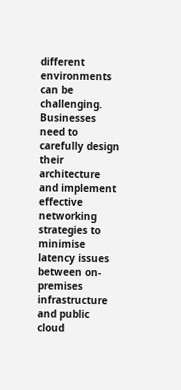different environments can be challenging. Businesses need to carefully design their architecture and implement effective networking strategies to minimise latency issues between on-premises infrastructure and public cloud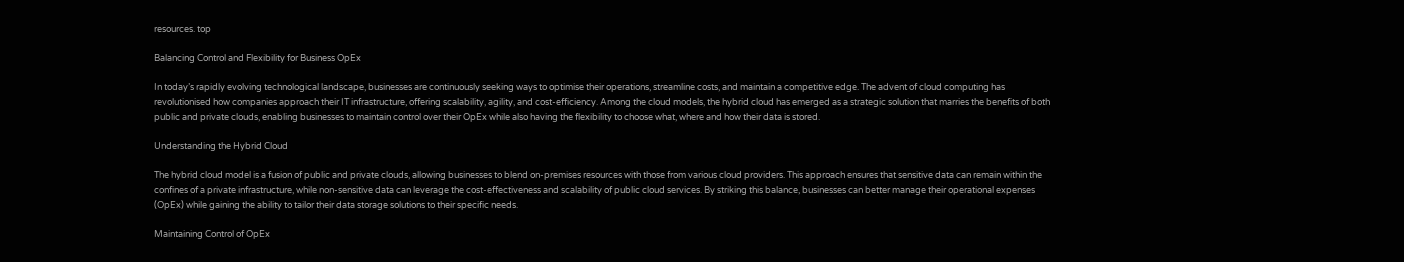resources. top

Balancing Control and Flexibility for Business OpEx

In today’s rapidly evolving technological landscape, businesses are continuously seeking ways to optimise their operations, streamline costs, and maintain a competitive edge. The advent of cloud computing has revolutionised how companies approach their IT infrastructure, offering scalability, agility, and cost-efficiency. Among the cloud models, the hybrid cloud has emerged as a strategic solution that marries the benefits of both public and private clouds, enabling businesses to maintain control over their OpEx while also having the flexibility to choose what, where and how their data is stored.

Understanding the Hybrid Cloud

The hybrid cloud model is a fusion of public and private clouds, allowing businesses to blend on-premises resources with those from various cloud providers. This approach ensures that sensitive data can remain within the confines of a private infrastructure, while non-sensitive data can leverage the cost-effectiveness and scalability of public cloud services. By striking this balance, businesses can better manage their operational expenses (OpEx) while gaining the ability to tailor their data storage solutions to their specific needs.

Maintaining Control of OpEx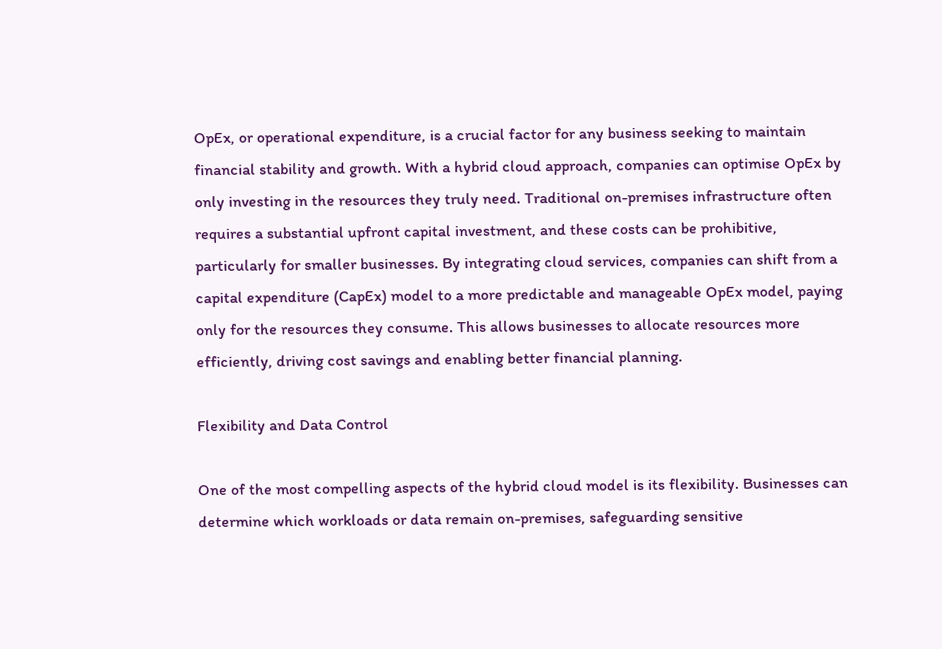OpEx, or operational expenditure, is a crucial factor for any business seeking to maintain financial stability and growth. With a hybrid cloud approach, companies can optimise OpEx by only investing in the resources they truly need. Traditional on-premises infrastructure often requires a substantial upfront capital investment, and these costs can be prohibitive, particularly for smaller businesses. By integrating cloud services, companies can shift from a capital expenditure (CapEx) model to a more predictable and manageable OpEx model, paying only for the resources they consume. This allows businesses to allocate resources more efficiently, driving cost savings and enabling better financial planning.

Flexibility and Data Control

One of the most compelling aspects of the hybrid cloud model is its flexibility. Businesses can determine which workloads or data remain on-premises, safeguarding sensitive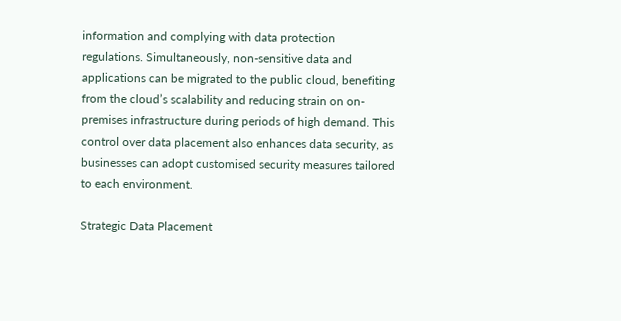information and complying with data protection regulations. Simultaneously, non-sensitive data and applications can be migrated to the public cloud, benefiting from the cloud’s scalability and reducing strain on on-premises infrastructure during periods of high demand. This control over data placement also enhances data security, as businesses can adopt customised security measures tailored to each environment.

Strategic Data Placement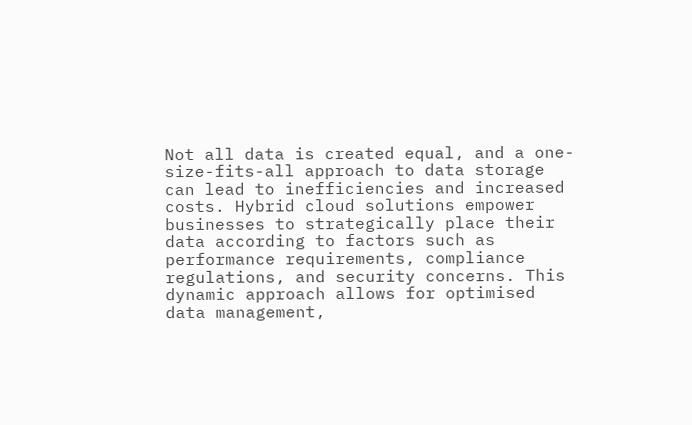Not all data is created equal, and a one-size-fits-all approach to data storage can lead to inefficiencies and increased costs. Hybrid cloud solutions empower businesses to strategically place their data according to factors such as performance requirements, compliance regulations, and security concerns. This dynamic approach allows for optimised data management,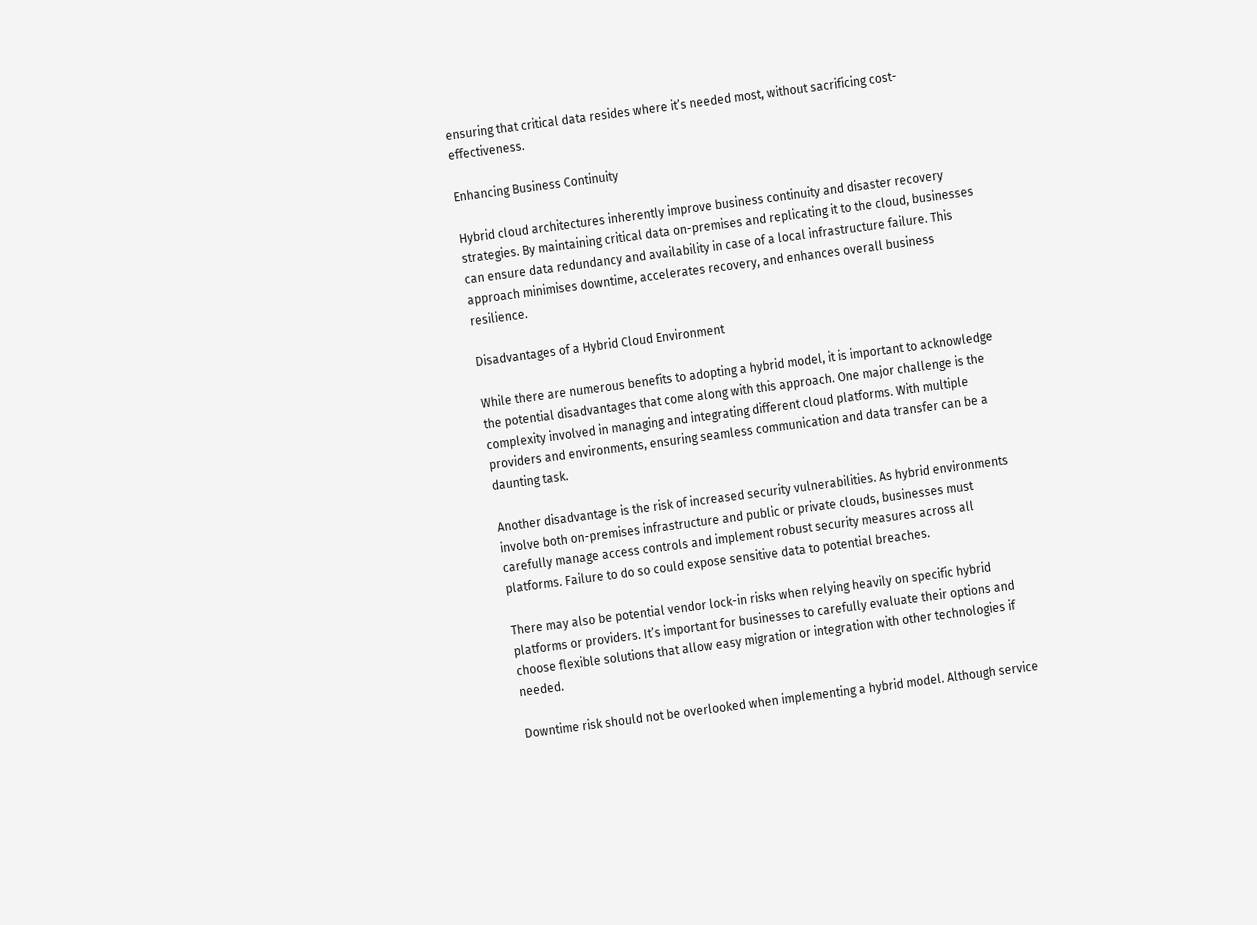ensuring that critical data resides where it’s needed most, without sacrificing cost-effectiveness.

Enhancing Business Continuity

Hybrid cloud architectures inherently improve business continuity and disaster recovery strategies. By maintaining critical data on-premises and replicating it to the cloud, businesses can ensure data redundancy and availability in case of a local infrastructure failure. This approach minimises downtime, accelerates recovery, and enhances overall business resilience.

Disadvantages of a Hybrid Cloud Environment

While there are numerous benefits to adopting a hybrid model, it is important to acknowledge the potential disadvantages that come along with this approach. One major challenge is the complexity involved in managing and integrating different cloud platforms. With multiple providers and environments, ensuring seamless communication and data transfer can be a daunting task.

Another disadvantage is the risk of increased security vulnerabilities. As hybrid environments involve both on-premises infrastructure and public or private clouds, businesses must carefully manage access controls and implement robust security measures across all platforms. Failure to do so could expose sensitive data to potential breaches.

There may also be potential vendor lock-in risks when relying heavily on specific hybrid platforms or providers. It’s important for businesses to carefully evaluate their options and choose flexible solutions that allow easy migration or integration with other technologies if needed.

Downtime risk should not be overlooked when implementing a hybrid model. Although service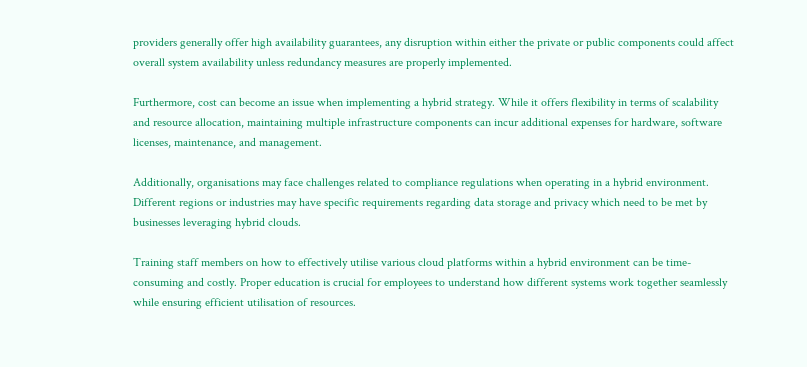providers generally offer high availability guarantees, any disruption within either the private or public components could affect overall system availability unless redundancy measures are properly implemented.

Furthermore, cost can become an issue when implementing a hybrid strategy. While it offers flexibility in terms of scalability and resource allocation, maintaining multiple infrastructure components can incur additional expenses for hardware, software licenses, maintenance, and management.

Additionally, organisations may face challenges related to compliance regulations when operating in a hybrid environment. Different regions or industries may have specific requirements regarding data storage and privacy which need to be met by businesses leveraging hybrid clouds.

Training staff members on how to effectively utilise various cloud platforms within a hybrid environment can be time-consuming and costly. Proper education is crucial for employees to understand how different systems work together seamlessly while ensuring efficient utilisation of resources.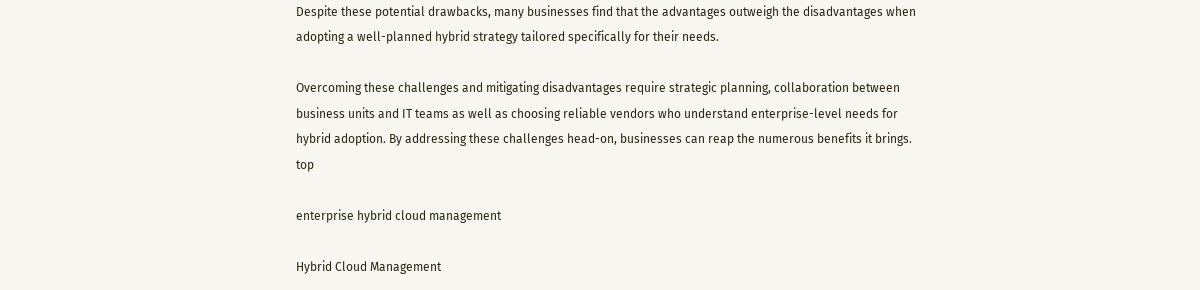Despite these potential drawbacks, many businesses find that the advantages outweigh the disadvantages when adopting a well-planned hybrid strategy tailored specifically for their needs.

Overcoming these challenges and mitigating disadvantages require strategic planning, collaboration between business units and IT teams as well as choosing reliable vendors who understand enterprise-level needs for hybrid adoption. By addressing these challenges head-on, businesses can reap the numerous benefits it brings. top

enterprise hybrid cloud management

Hybrid Cloud Management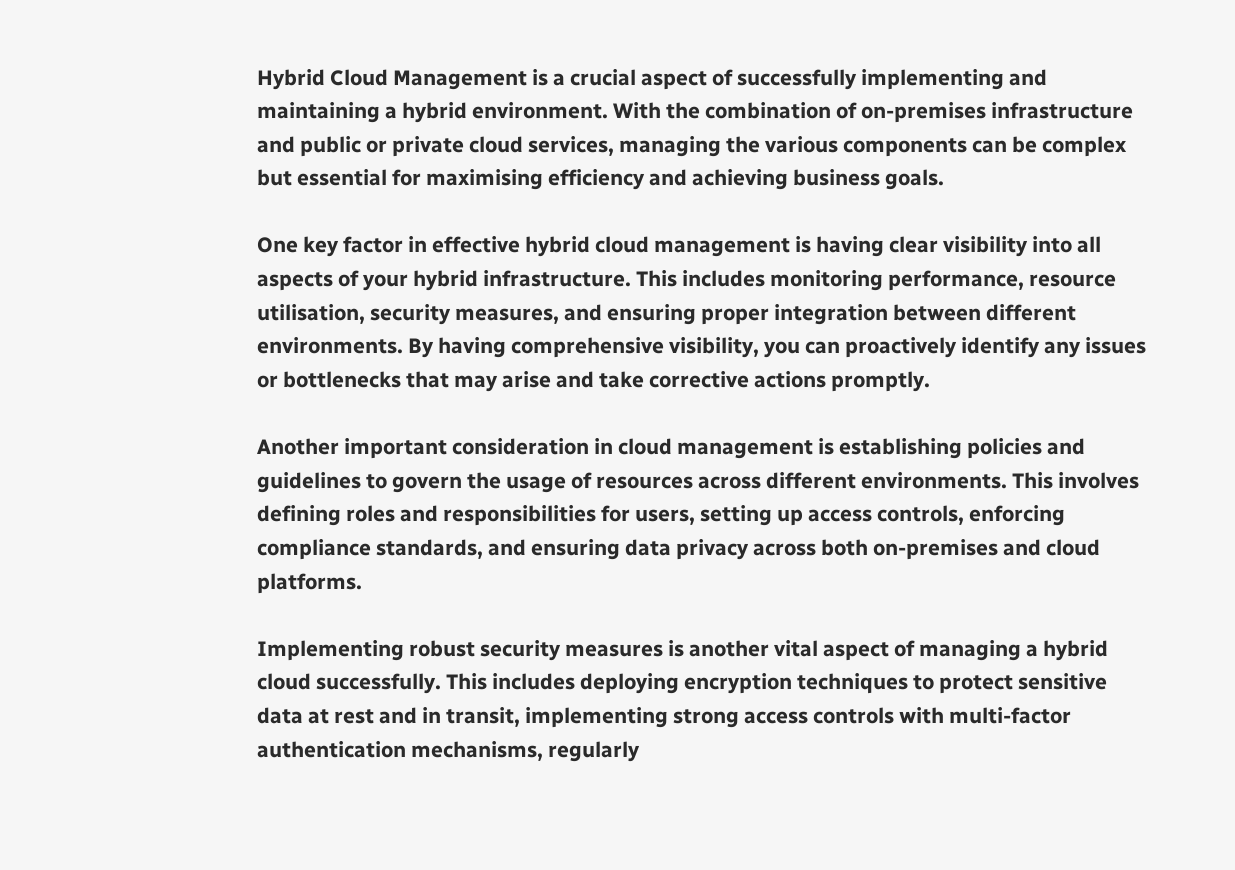Hybrid Cloud Management is a crucial aspect of successfully implementing and maintaining a hybrid environment. With the combination of on-premises infrastructure and public or private cloud services, managing the various components can be complex but essential for maximising efficiency and achieving business goals.

One key factor in effective hybrid cloud management is having clear visibility into all aspects of your hybrid infrastructure. This includes monitoring performance, resource utilisation, security measures, and ensuring proper integration between different environments. By having comprehensive visibility, you can proactively identify any issues or bottlenecks that may arise and take corrective actions promptly.

Another important consideration in cloud management is establishing policies and guidelines to govern the usage of resources across different environments. This involves defining roles and responsibilities for users, setting up access controls, enforcing compliance standards, and ensuring data privacy across both on-premises and cloud platforms.

Implementing robust security measures is another vital aspect of managing a hybrid cloud successfully. This includes deploying encryption techniques to protect sensitive data at rest and in transit, implementing strong access controls with multi-factor authentication mechanisms, regularly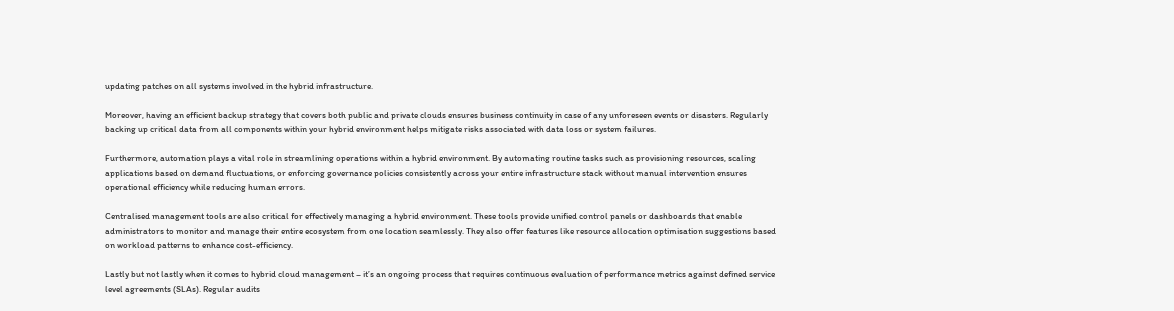updating patches on all systems involved in the hybrid infrastructure.

Moreover, having an efficient backup strategy that covers both public and private clouds ensures business continuity in case of any unforeseen events or disasters. Regularly backing up critical data from all components within your hybrid environment helps mitigate risks associated with data loss or system failures.

Furthermore, automation plays a vital role in streamlining operations within a hybrid environment. By automating routine tasks such as provisioning resources, scaling applications based on demand fluctuations, or enforcing governance policies consistently across your entire infrastructure stack without manual intervention ensures operational efficiency while reducing human errors.

Centralised management tools are also critical for effectively managing a hybrid environment. These tools provide unified control panels or dashboards that enable administrators to monitor and manage their entire ecosystem from one location seamlessly. They also offer features like resource allocation optimisation suggestions based on workload patterns to enhance cost-efficiency.

Lastly but not lastly when it comes to hybrid cloud management – it’s an ongoing process that requires continuous evaluation of performance metrics against defined service level agreements (SLAs). Regular audits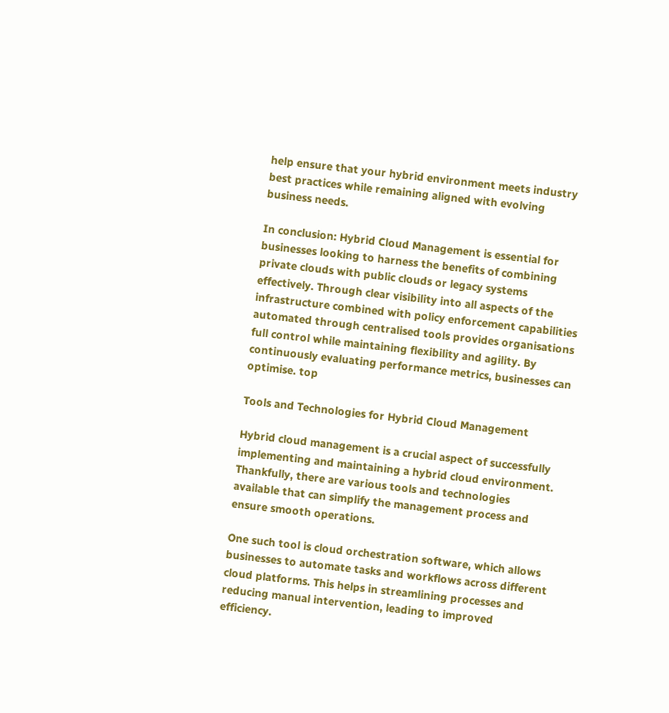help ensure that your hybrid environment meets industry best practices while remaining aligned with evolving business needs.

In conclusion: Hybrid Cloud Management is essential for businesses looking to harness the benefits of combining private clouds with public clouds or legacy systems effectively. Through clear visibility into all aspects of the infrastructure combined with policy enforcement capabilities automated through centralised tools provides organisations full control while maintaining flexibility and agility. By continuously evaluating performance metrics, businesses can optimise. top

Tools and Technologies for Hybrid Cloud Management

Hybrid cloud management is a crucial aspect of successfully implementing and maintaining a hybrid cloud environment. Thankfully, there are various tools and technologies available that can simplify the management process and ensure smooth operations.

One such tool is cloud orchestration software, which allows businesses to automate tasks and workflows across different cloud platforms. This helps in streamlining processes and reducing manual intervention, leading to improved efficiency.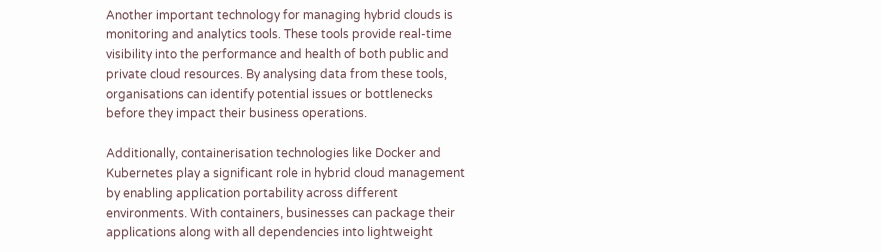Another important technology for managing hybrid clouds is monitoring and analytics tools. These tools provide real-time visibility into the performance and health of both public and private cloud resources. By analysing data from these tools, organisations can identify potential issues or bottlenecks before they impact their business operations.

Additionally, containerisation technologies like Docker and Kubernetes play a significant role in hybrid cloud management by enabling application portability across different environments. With containers, businesses can package their applications along with all dependencies into lightweight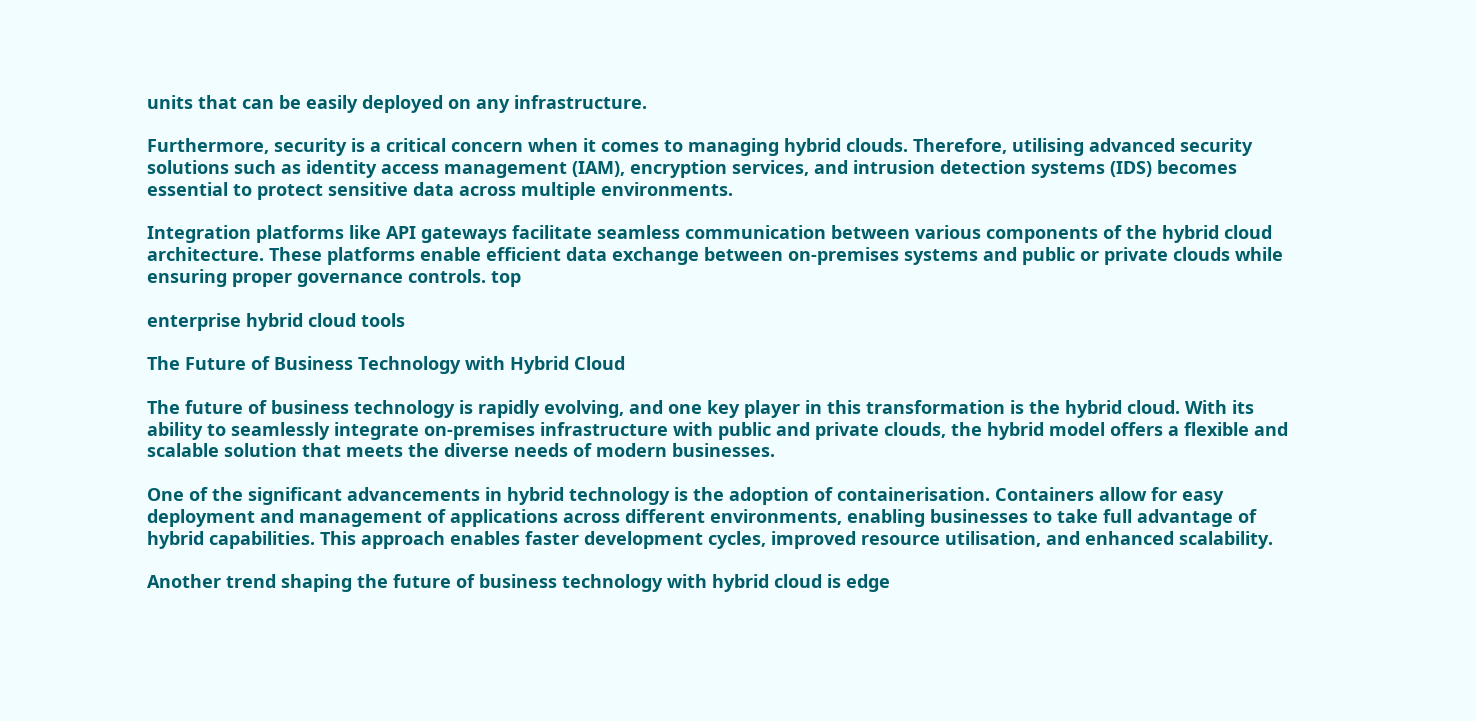units that can be easily deployed on any infrastructure.

Furthermore, security is a critical concern when it comes to managing hybrid clouds. Therefore, utilising advanced security solutions such as identity access management (IAM), encryption services, and intrusion detection systems (IDS) becomes essential to protect sensitive data across multiple environments.

Integration platforms like API gateways facilitate seamless communication between various components of the hybrid cloud architecture. These platforms enable efficient data exchange between on-premises systems and public or private clouds while ensuring proper governance controls. top

enterprise hybrid cloud tools

The Future of Business Technology with Hybrid Cloud

The future of business technology is rapidly evolving, and one key player in this transformation is the hybrid cloud. With its ability to seamlessly integrate on-premises infrastructure with public and private clouds, the hybrid model offers a flexible and scalable solution that meets the diverse needs of modern businesses.

One of the significant advancements in hybrid technology is the adoption of containerisation. Containers allow for easy deployment and management of applications across different environments, enabling businesses to take full advantage of hybrid capabilities. This approach enables faster development cycles, improved resource utilisation, and enhanced scalability.

Another trend shaping the future of business technology with hybrid cloud is edge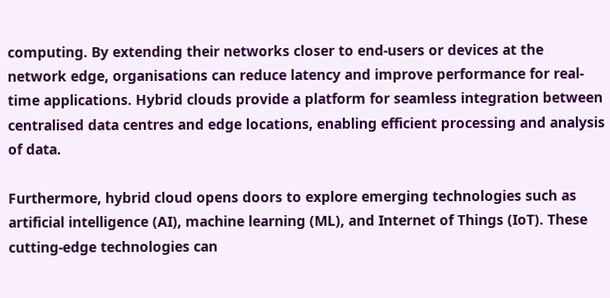computing. By extending their networks closer to end-users or devices at the network edge, organisations can reduce latency and improve performance for real-time applications. Hybrid clouds provide a platform for seamless integration between centralised data centres and edge locations, enabling efficient processing and analysis of data.

Furthermore, hybrid cloud opens doors to explore emerging technologies such as artificial intelligence (AI), machine learning (ML), and Internet of Things (IoT). These cutting-edge technologies can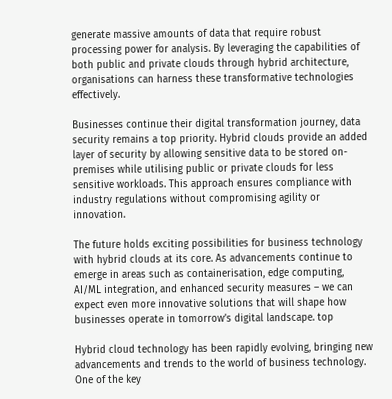generate massive amounts of data that require robust processing power for analysis. By leveraging the capabilities of both public and private clouds through hybrid architecture, organisations can harness these transformative technologies effectively.

Businesses continue their digital transformation journey, data security remains a top priority. Hybrid clouds provide an added layer of security by allowing sensitive data to be stored on-premises while utilising public or private clouds for less sensitive workloads. This approach ensures compliance with industry regulations without compromising agility or innovation.

The future holds exciting possibilities for business technology with hybrid clouds at its core. As advancements continue to emerge in areas such as containerisation, edge computing, AI/ML integration, and enhanced security measures – we can expect even more innovative solutions that will shape how businesses operate in tomorrow’s digital landscape. top

Hybrid cloud technology has been rapidly evolving, bringing new advancements and trends to the world of business technology. One of the key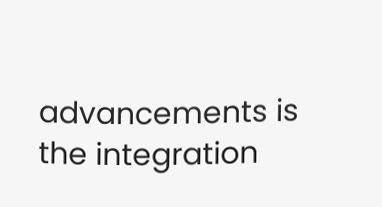advancements is the integration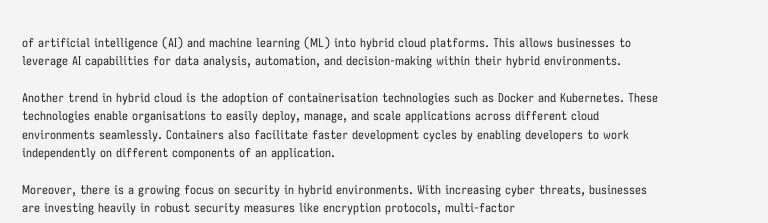of artificial intelligence (AI) and machine learning (ML) into hybrid cloud platforms. This allows businesses to leverage AI capabilities for data analysis, automation, and decision-making within their hybrid environments.

Another trend in hybrid cloud is the adoption of containerisation technologies such as Docker and Kubernetes. These technologies enable organisations to easily deploy, manage, and scale applications across different cloud environments seamlessly. Containers also facilitate faster development cycles by enabling developers to work independently on different components of an application.

Moreover, there is a growing focus on security in hybrid environments. With increasing cyber threats, businesses are investing heavily in robust security measures like encryption protocols, multi-factor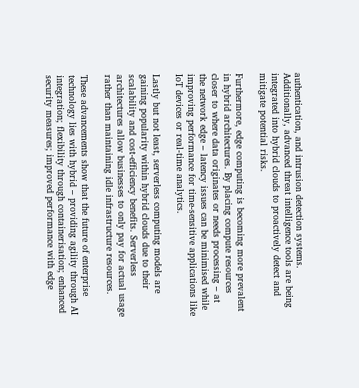authentication, and intrusion detection systems. Additionally, advanced threat intelligence tools are being integrated into hybrid clouds to proactively detect and mitigate potential risks.

Furthermore, edge computing is becoming more prevalent in hybrid architectures. By placing compute resources closer to where data originates or needs processing – at the network edge – latency issues can be minimised while improving performance for time-sensitive applications like IoT devices or real-time analytics.

Lastly but not least, serverless computing models are gaining popularity within hybrid clouds due to their scalability and cost-efficiency benefits. Serverless architectures allow businesses to only pay for actual usage rather than maintaining idle infrastructure resources.

These advancements show that the future of enterprise technology lies with hybrid – providing agility through AI integration; flexibility through containerisation; enhanced security measures; improved performance with edge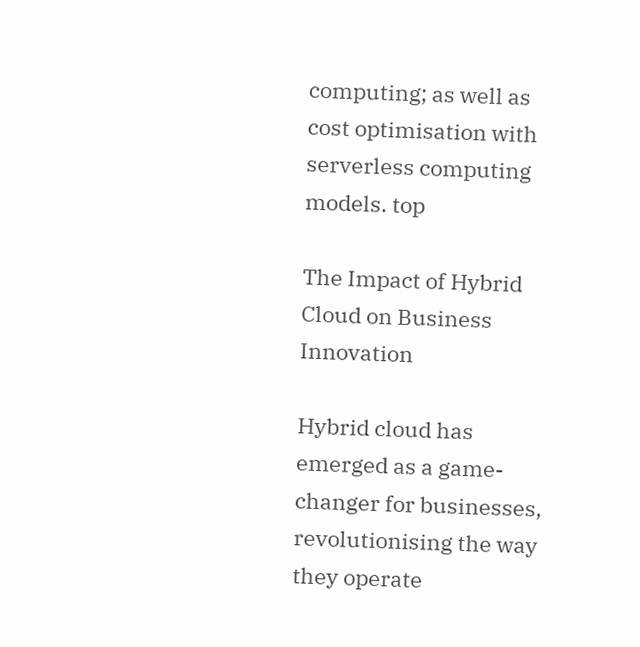computing; as well as cost optimisation with serverless computing models. top

The Impact of Hybrid Cloud on Business Innovation

Hybrid cloud has emerged as a game-changer for businesses, revolutionising the way they operate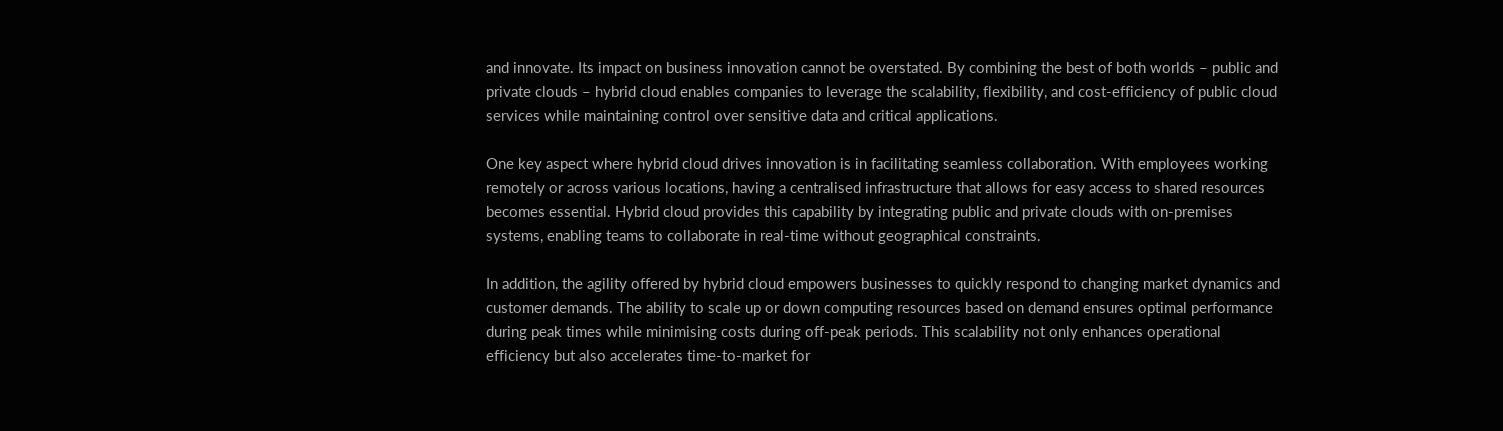and innovate. Its impact on business innovation cannot be overstated. By combining the best of both worlds – public and private clouds – hybrid cloud enables companies to leverage the scalability, flexibility, and cost-efficiency of public cloud services while maintaining control over sensitive data and critical applications.

One key aspect where hybrid cloud drives innovation is in facilitating seamless collaboration. With employees working remotely or across various locations, having a centralised infrastructure that allows for easy access to shared resources becomes essential. Hybrid cloud provides this capability by integrating public and private clouds with on-premises systems, enabling teams to collaborate in real-time without geographical constraints.

In addition, the agility offered by hybrid cloud empowers businesses to quickly respond to changing market dynamics and customer demands. The ability to scale up or down computing resources based on demand ensures optimal performance during peak times while minimising costs during off-peak periods. This scalability not only enhances operational efficiency but also accelerates time-to-market for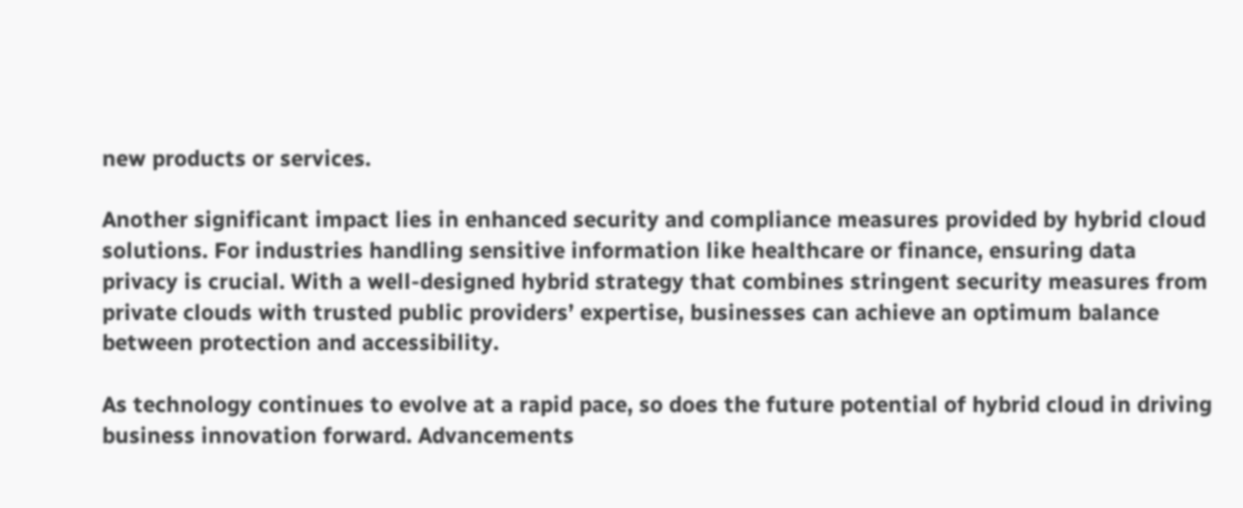new products or services.

Another significant impact lies in enhanced security and compliance measures provided by hybrid cloud solutions. For industries handling sensitive information like healthcare or finance, ensuring data privacy is crucial. With a well-designed hybrid strategy that combines stringent security measures from private clouds with trusted public providers’ expertise, businesses can achieve an optimum balance between protection and accessibility.

As technology continues to evolve at a rapid pace, so does the future potential of hybrid cloud in driving business innovation forward. Advancements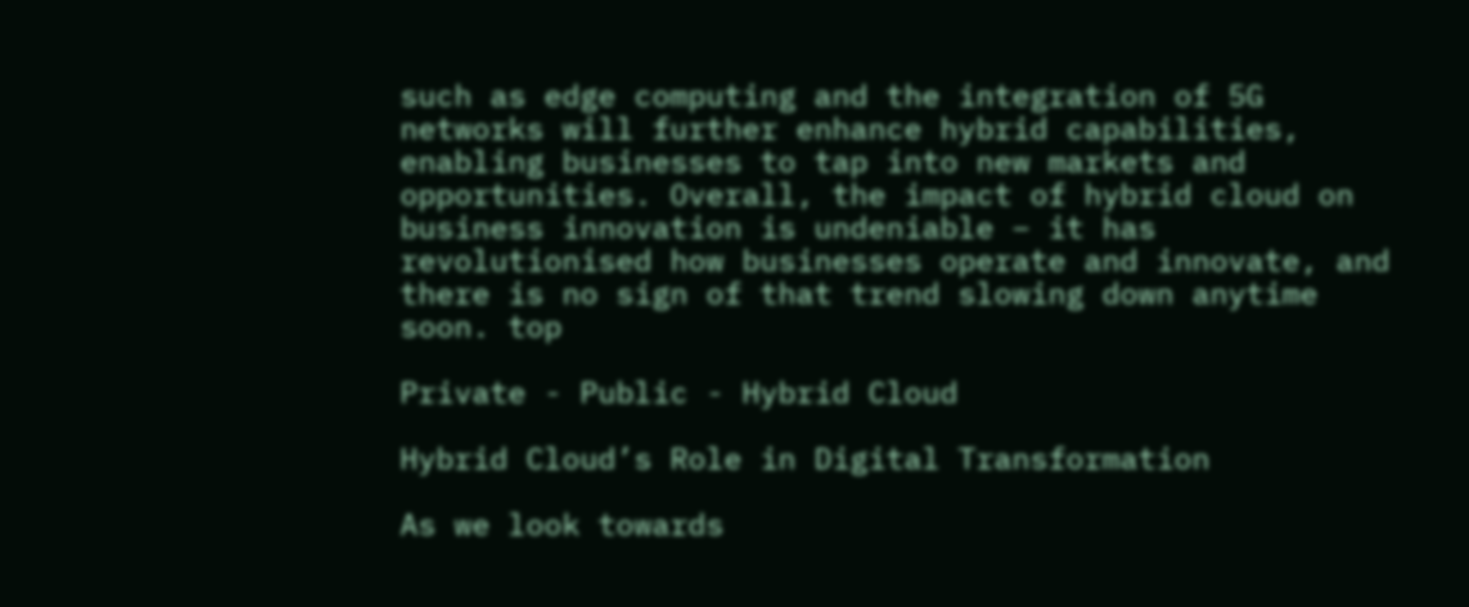such as edge computing and the integration of 5G networks will further enhance hybrid capabilities, enabling businesses to tap into new markets and opportunities. Overall, the impact of hybrid cloud on business innovation is undeniable – it has revolutionised how businesses operate and innovate, and there is no sign of that trend slowing down anytime soon. top

Private - Public - Hybrid Cloud

Hybrid Cloud’s Role in Digital Transformation

As we look towards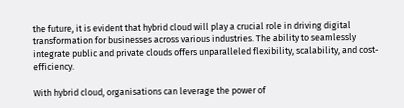the future, it is evident that hybrid cloud will play a crucial role in driving digital transformation for businesses across various industries. The ability to seamlessly integrate public and private clouds offers unparalleled flexibility, scalability, and cost-efficiency.

With hybrid cloud, organisations can leverage the power of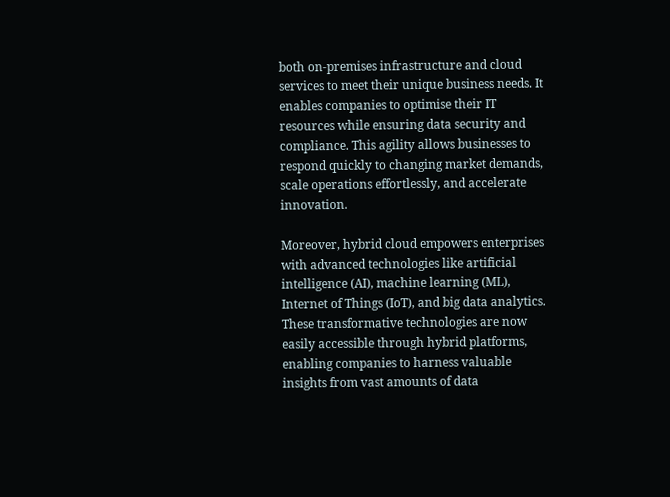both on-premises infrastructure and cloud services to meet their unique business needs. It enables companies to optimise their IT resources while ensuring data security and compliance. This agility allows businesses to respond quickly to changing market demands, scale operations effortlessly, and accelerate innovation.

Moreover, hybrid cloud empowers enterprises with advanced technologies like artificial intelligence (AI), machine learning (ML), Internet of Things (IoT), and big data analytics. These transformative technologies are now easily accessible through hybrid platforms, enabling companies to harness valuable insights from vast amounts of data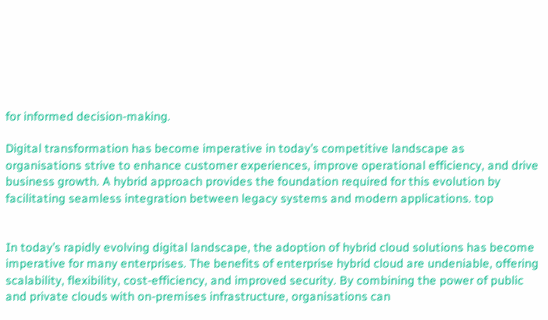for informed decision-making.

Digital transformation has become imperative in today’s competitive landscape as organisations strive to enhance customer experiences, improve operational efficiency, and drive business growth. A hybrid approach provides the foundation required for this evolution by facilitating seamless integration between legacy systems and modern applications. top


In today’s rapidly evolving digital landscape, the adoption of hybrid cloud solutions has become imperative for many enterprises. The benefits of enterprise hybrid cloud are undeniable, offering scalability, flexibility, cost-efficiency, and improved security. By combining the power of public and private clouds with on-premises infrastructure, organisations can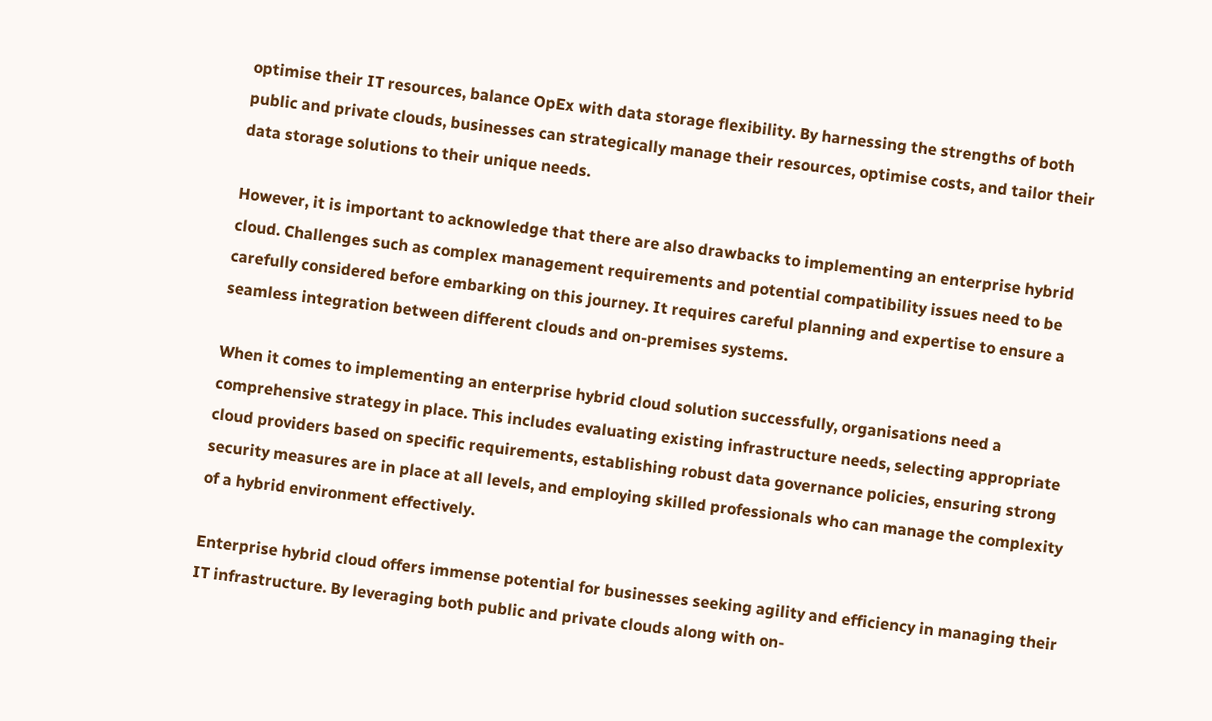optimise their IT resources, balance OpEx with data storage flexibility. By harnessing the strengths of both public and private clouds, businesses can strategically manage their resources, optimise costs, and tailor their data storage solutions to their unique needs.

However, it is important to acknowledge that there are also drawbacks to implementing an enterprise hybrid cloud. Challenges such as complex management requirements and potential compatibility issues need to be carefully considered before embarking on this journey. It requires careful planning and expertise to ensure a seamless integration between different clouds and on-premises systems.

When it comes to implementing an enterprise hybrid cloud solution successfully, organisations need a comprehensive strategy in place. This includes evaluating existing infrastructure needs, selecting appropriate cloud providers based on specific requirements, establishing robust data governance policies, ensuring strong security measures are in place at all levels, and employing skilled professionals who can manage the complexity of a hybrid environment effectively.

Enterprise hybrid cloud offers immense potential for businesses seeking agility and efficiency in managing their IT infrastructure. By leveraging both public and private clouds along with on-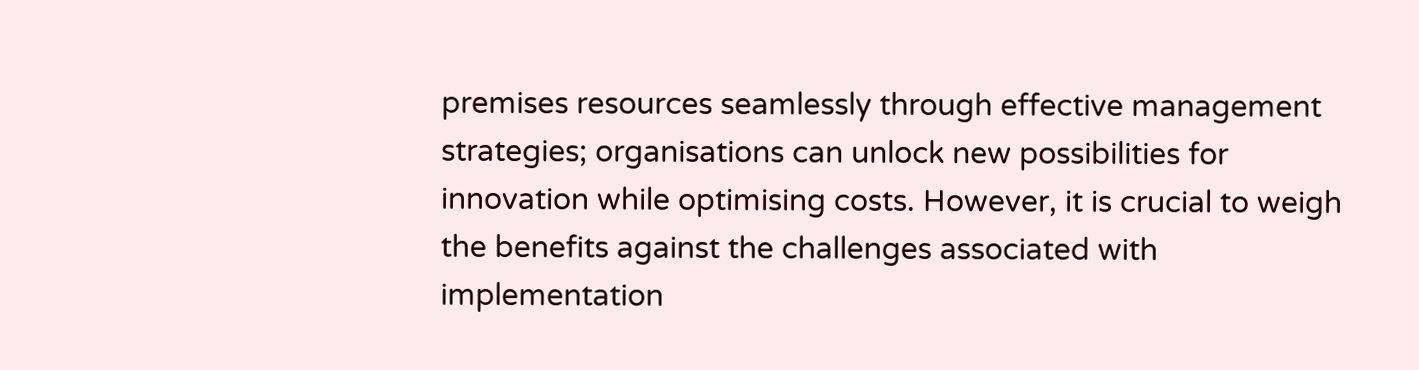premises resources seamlessly through effective management strategies; organisations can unlock new possibilities for innovation while optimising costs. However, it is crucial to weigh the benefits against the challenges associated with implementation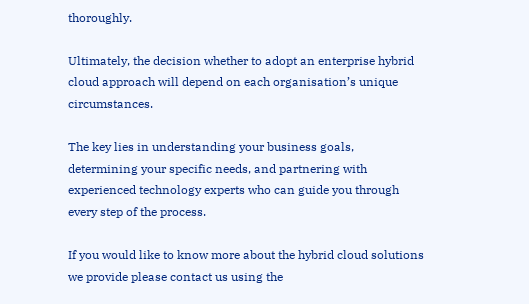thoroughly.

Ultimately, the decision whether to adopt an enterprise hybrid cloud approach will depend on each organisation’s unique circumstances.

The key lies in understanding your business goals, determining your specific needs, and partnering with experienced technology experts who can guide you through every step of the process.

If you would like to know more about the hybrid cloud solutions we provide please contact us using the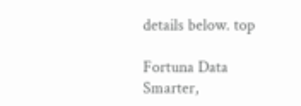details below. top

Fortuna Data
Smarter,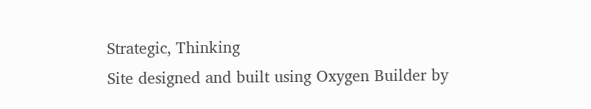Strategic, Thinking
Site designed and built using Oxygen Builder by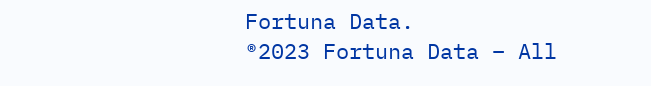Fortuna Data.
®2023 Fortuna Data – All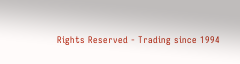Rights Reserved - Trading since 1994